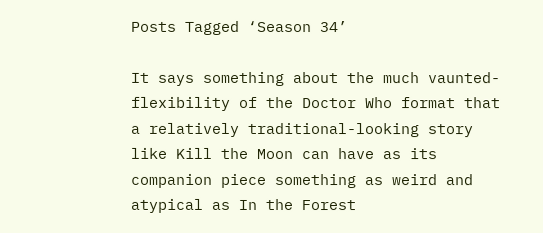Posts Tagged ‘Season 34’

It says something about the much vaunted-flexibility of the Doctor Who format that a relatively traditional-looking story like Kill the Moon can have as its companion piece something as weird and atypical as In the Forest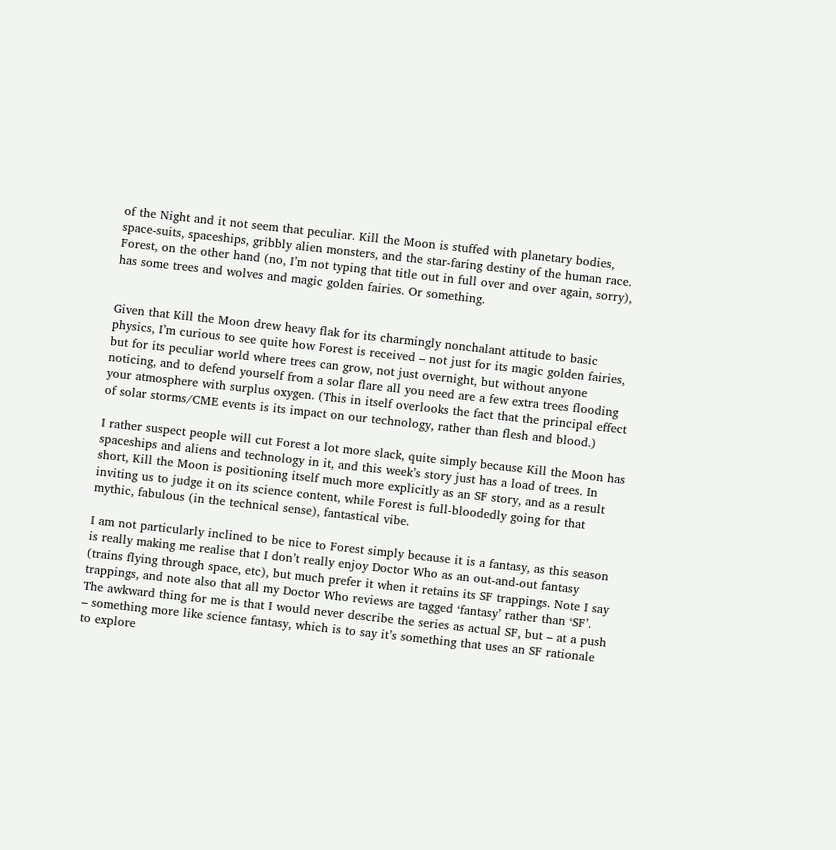of the Night and it not seem that peculiar. Kill the Moon is stuffed with planetary bodies, space-suits, spaceships, gribbly alien monsters, and the star-faring destiny of the human race. Forest, on the other hand (no, I’m not typing that title out in full over and over again, sorry), has some trees and wolves and magic golden fairies. Or something.


Given that Kill the Moon drew heavy flak for its charmingly nonchalant attitude to basic physics, I’m curious to see quite how Forest is received – not just for its magic golden fairies, but for its peculiar world where trees can grow, not just overnight, but without anyone noticing, and to defend yourself from a solar flare all you need are a few extra trees flooding your atmosphere with surplus oxygen. (This in itself overlooks the fact that the principal effect of solar storms/CME events is its impact on our technology, rather than flesh and blood.)

I rather suspect people will cut Forest a lot more slack, quite simply because Kill the Moon has spaceships and aliens and technology in it, and this week’s story just has a load of trees. In short, Kill the Moon is positioning itself much more explicitly as an SF story, and as a result inviting us to judge it on its science content, while Forest is full-bloodedly going for that mythic, fabulous (in the technical sense), fantastical vibe.

I am not particularly inclined to be nice to Forest simply because it is a fantasy, as this season is really making me realise that I don’t really enjoy Doctor Who as an out-and-out fantasy (trains flying through space, etc), but much prefer it when it retains its SF trappings. Note I say trappings, and note also that all my Doctor Who reviews are tagged ‘fantasy’ rather than ‘SF’. The awkward thing for me is that I would never describe the series as actual SF, but – at a push – something more like science fantasy, which is to say it’s something that uses an SF rationale to explore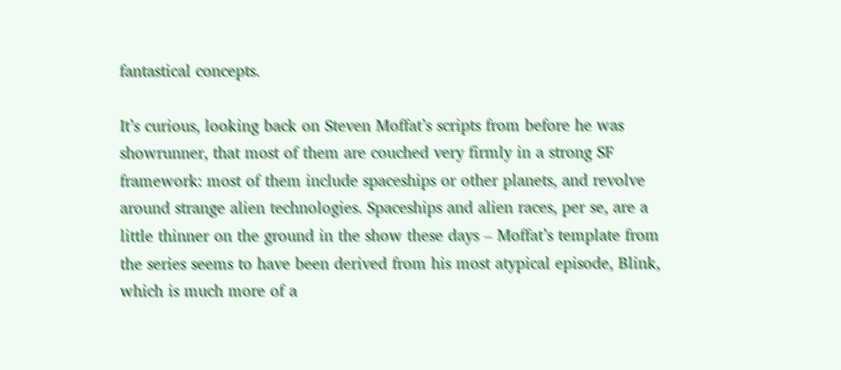fantastical concepts.

It’s curious, looking back on Steven Moffat’s scripts from before he was showrunner, that most of them are couched very firmly in a strong SF framework: most of them include spaceships or other planets, and revolve around strange alien technologies. Spaceships and alien races, per se, are a little thinner on the ground in the show these days – Moffat’s template from the series seems to have been derived from his most atypical episode, Blink, which is much more of a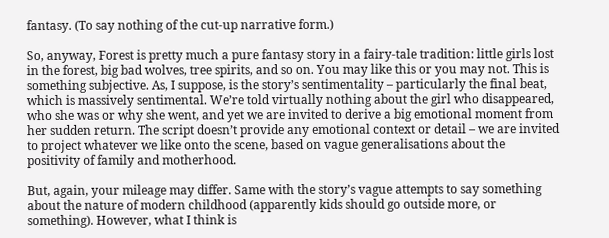fantasy. (To say nothing of the cut-up narrative form.)

So, anyway, Forest is pretty much a pure fantasy story in a fairy-tale tradition: little girls lost in the forest, big bad wolves, tree spirits, and so on. You may like this or you may not. This is something subjective. As, I suppose, is the story’s sentimentality – particularly the final beat, which is massively sentimental. We’re told virtually nothing about the girl who disappeared, who she was or why she went, and yet we are invited to derive a big emotional moment from her sudden return. The script doesn’t provide any emotional context or detail – we are invited to project whatever we like onto the scene, based on vague generalisations about the positivity of family and motherhood.

But, again, your mileage may differ. Same with the story’s vague attempts to say something about the nature of modern childhood (apparently kids should go outside more, or something). However, what I think is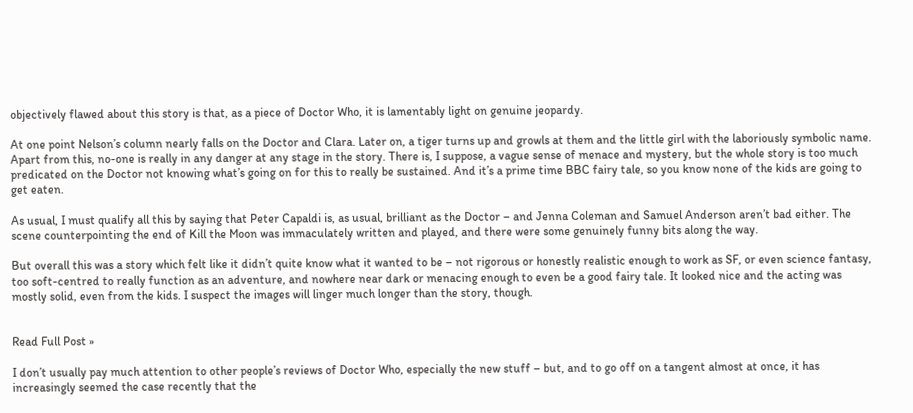objectively flawed about this story is that, as a piece of Doctor Who, it is lamentably light on genuine jeopardy.

At one point Nelson’s column nearly falls on the Doctor and Clara. Later on, a tiger turns up and growls at them and the little girl with the laboriously symbolic name. Apart from this, no-one is really in any danger at any stage in the story. There is, I suppose, a vague sense of menace and mystery, but the whole story is too much predicated on the Doctor not knowing what’s going on for this to really be sustained. And it’s a prime time BBC fairy tale, so you know none of the kids are going to get eaten.

As usual, I must qualify all this by saying that Peter Capaldi is, as usual, brilliant as the Doctor – and Jenna Coleman and Samuel Anderson aren’t bad either. The scene counterpointing the end of Kill the Moon was immaculately written and played, and there were some genuinely funny bits along the way.

But overall this was a story which felt like it didn’t quite know what it wanted to be – not rigorous or honestly realistic enough to work as SF, or even science fantasy, too soft-centred to really function as an adventure, and nowhere near dark or menacing enough to even be a good fairy tale. It looked nice and the acting was mostly solid, even from the kids. I suspect the images will linger much longer than the story, though.


Read Full Post »

I don’t usually pay much attention to other people’s reviews of Doctor Who, especially the new stuff – but, and to go off on a tangent almost at once, it has increasingly seemed the case recently that the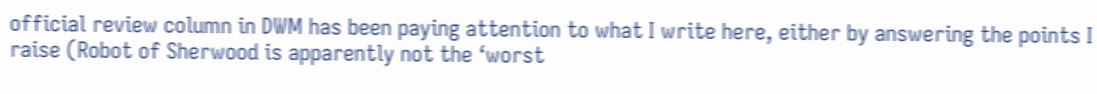official review column in DWM has been paying attention to what I write here, either by answering the points I raise (Robot of Sherwood is apparently not the ‘worst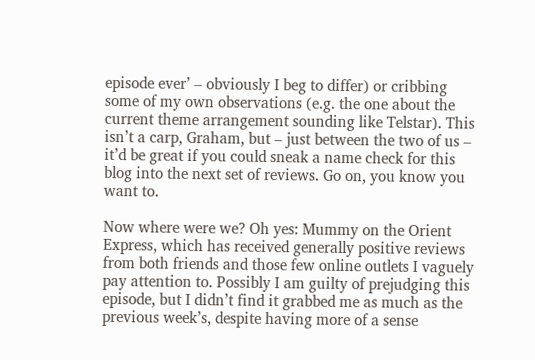episode ever’ – obviously I beg to differ) or cribbing some of my own observations (e.g. the one about the current theme arrangement sounding like Telstar). This isn’t a carp, Graham, but – just between the two of us – it’d be great if you could sneak a name check for this blog into the next set of reviews. Go on, you know you want to.

Now where were we? Oh yes: Mummy on the Orient Express, which has received generally positive reviews from both friends and those few online outlets I vaguely pay attention to. Possibly I am guilty of prejudging this episode, but I didn’t find it grabbed me as much as the previous week’s, despite having more of a sense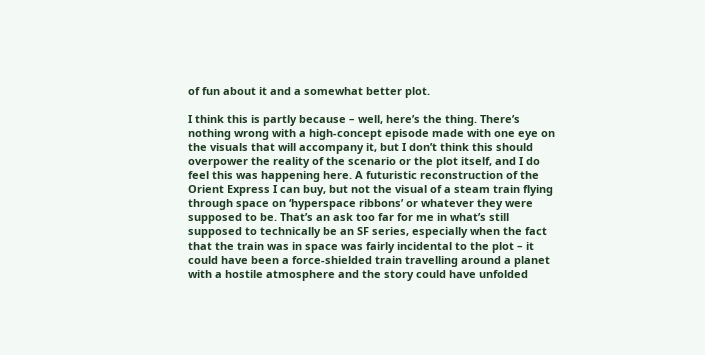of fun about it and a somewhat better plot.

I think this is partly because – well, here’s the thing. There’s nothing wrong with a high-concept episode made with one eye on the visuals that will accompany it, but I don’t think this should overpower the reality of the scenario or the plot itself, and I do feel this was happening here. A futuristic reconstruction of the Orient Express I can buy, but not the visual of a steam train flying through space on ‘hyperspace ribbons’ or whatever they were supposed to be. That’s an ask too far for me in what’s still supposed to technically be an SF series, especially when the fact that the train was in space was fairly incidental to the plot – it could have been a force-shielded train travelling around a planet with a hostile atmosphere and the story could have unfolded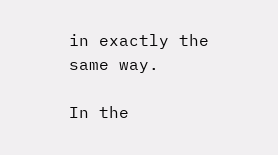in exactly the same way.

In the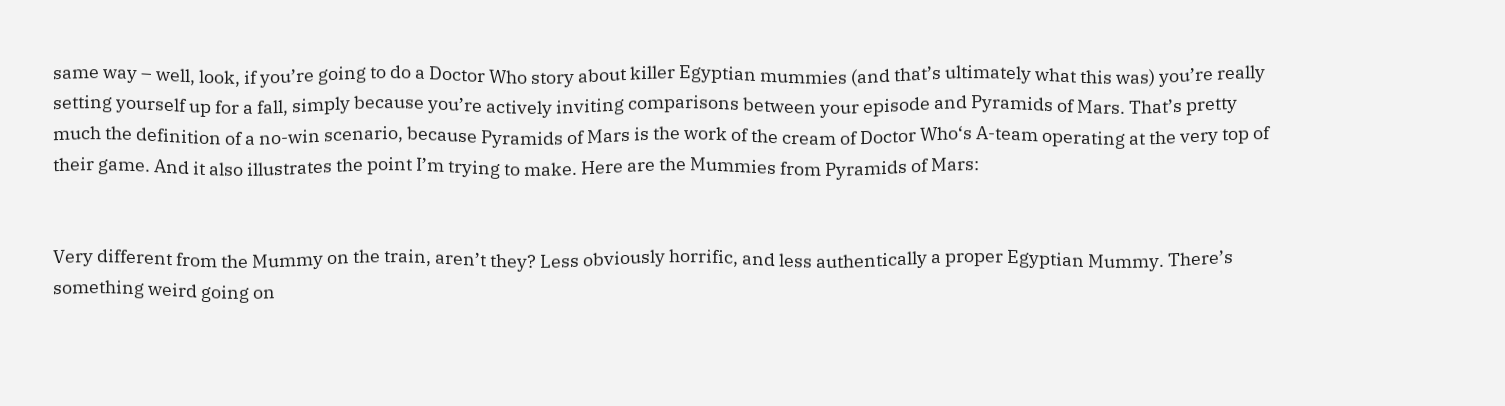same way – well, look, if you’re going to do a Doctor Who story about killer Egyptian mummies (and that’s ultimately what this was) you’re really setting yourself up for a fall, simply because you’re actively inviting comparisons between your episode and Pyramids of Mars. That’s pretty much the definition of a no-win scenario, because Pyramids of Mars is the work of the cream of Doctor Who‘s A-team operating at the very top of their game. And it also illustrates the point I’m trying to make. Here are the Mummies from Pyramids of Mars:


Very different from the Mummy on the train, aren’t they? Less obviously horrific, and less authentically a proper Egyptian Mummy. There’s something weird going on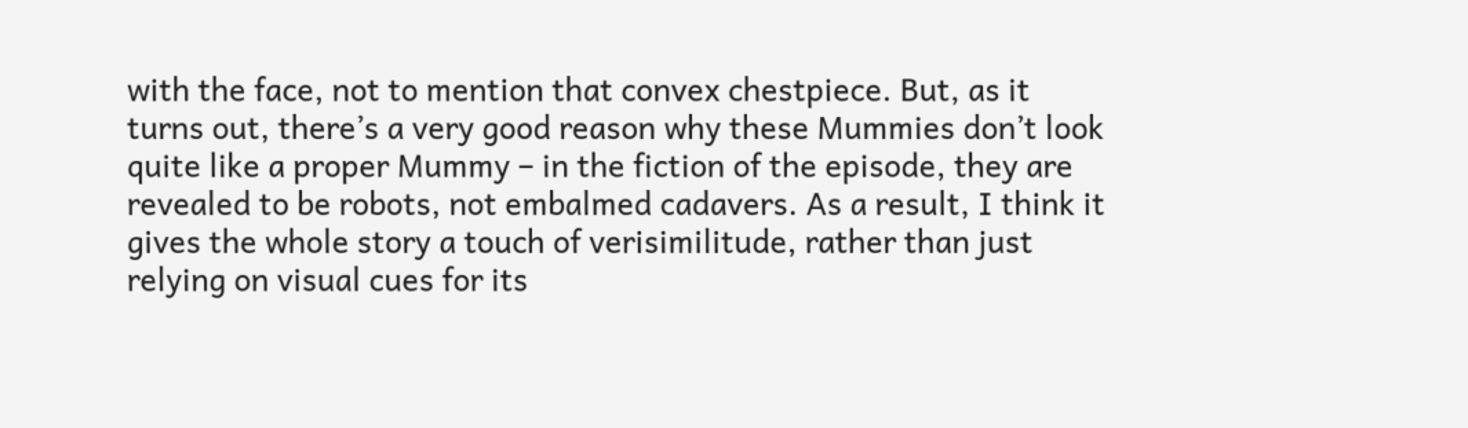with the face, not to mention that convex chestpiece. But, as it turns out, there’s a very good reason why these Mummies don’t look quite like a proper Mummy – in the fiction of the episode, they are revealed to be robots, not embalmed cadavers. As a result, I think it gives the whole story a touch of verisimilitude, rather than just relying on visual cues for its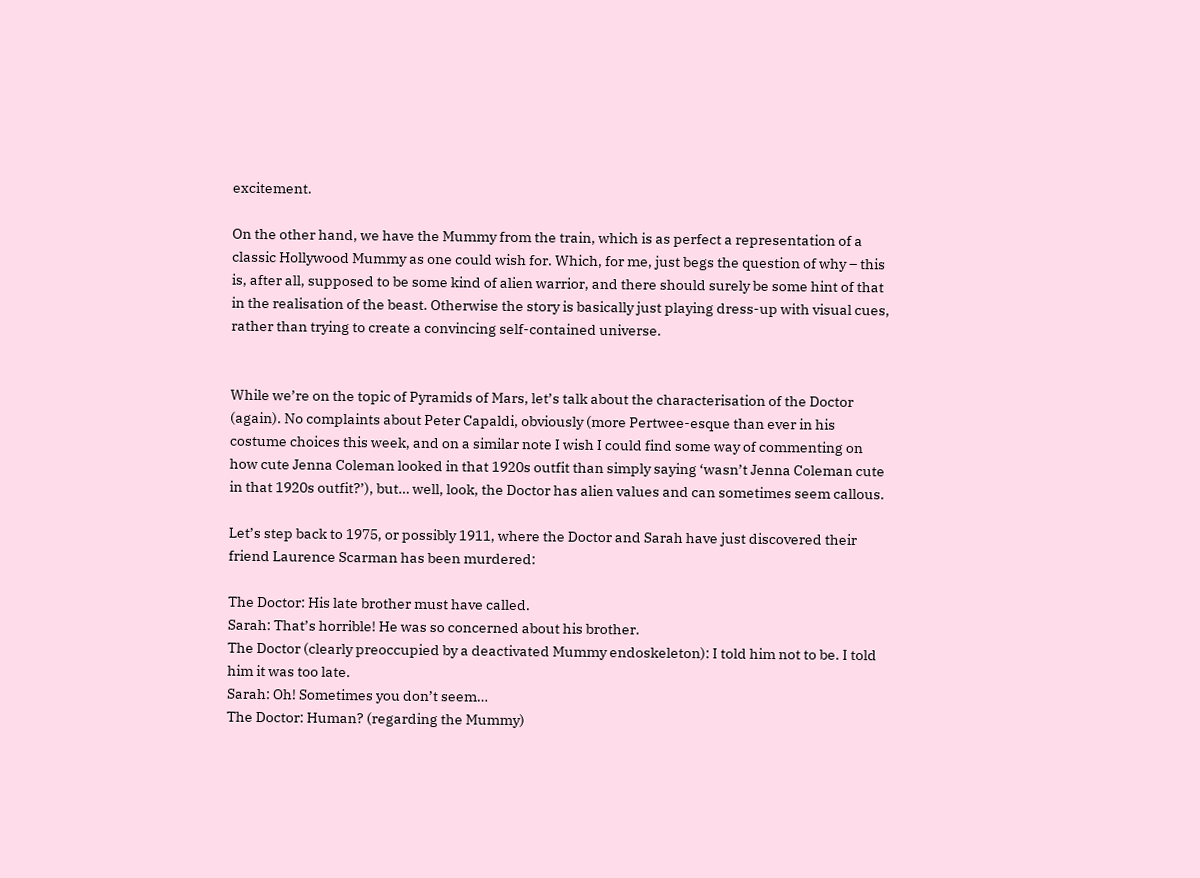excitement.

On the other hand, we have the Mummy from the train, which is as perfect a representation of a classic Hollywood Mummy as one could wish for. Which, for me, just begs the question of why – this is, after all, supposed to be some kind of alien warrior, and there should surely be some hint of that in the realisation of the beast. Otherwise the story is basically just playing dress-up with visual cues, rather than trying to create a convincing self-contained universe.


While we’re on the topic of Pyramids of Mars, let’s talk about the characterisation of the Doctor (again). No complaints about Peter Capaldi, obviously (more Pertwee-esque than ever in his costume choices this week, and on a similar note I wish I could find some way of commenting on how cute Jenna Coleman looked in that 1920s outfit than simply saying ‘wasn’t Jenna Coleman cute in that 1920s outfit?’), but… well, look, the Doctor has alien values and can sometimes seem callous.

Let’s step back to 1975, or possibly 1911, where the Doctor and Sarah have just discovered their friend Laurence Scarman has been murdered:

The Doctor: His late brother must have called.
Sarah: That’s horrible! He was so concerned about his brother.
The Doctor (clearly preoccupied by a deactivated Mummy endoskeleton): I told him not to be. I told him it was too late.
Sarah: Oh! Sometimes you don’t seem…
The Doctor: Human? (regarding the Mummy)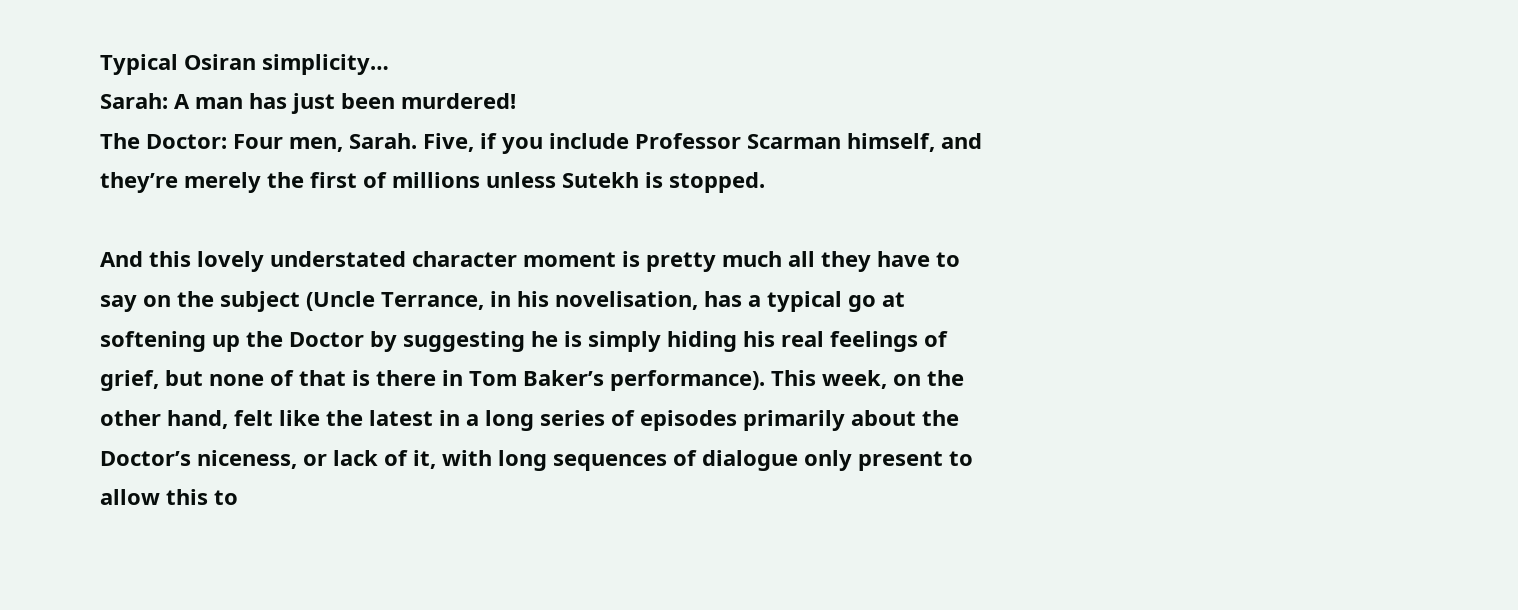Typical Osiran simplicity…
Sarah: A man has just been murdered!
The Doctor: Four men, Sarah. Five, if you include Professor Scarman himself, and they’re merely the first of millions unless Sutekh is stopped.

And this lovely understated character moment is pretty much all they have to say on the subject (Uncle Terrance, in his novelisation, has a typical go at softening up the Doctor by suggesting he is simply hiding his real feelings of grief, but none of that is there in Tom Baker’s performance). This week, on the other hand, felt like the latest in a long series of episodes primarily about the Doctor’s niceness, or lack of it, with long sequences of dialogue only present to allow this to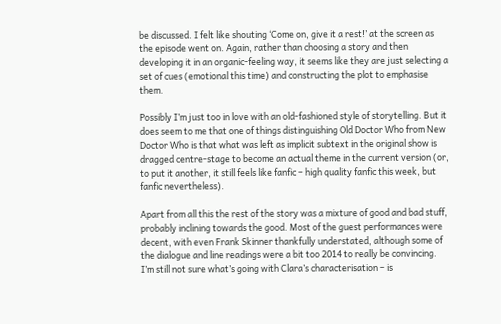be discussed. I felt like shouting ‘Come on, give it a rest!’ at the screen as the episode went on. Again, rather than choosing a story and then developing it in an organic-feeling way, it seems like they are just selecting a set of cues (emotional this time) and constructing the plot to emphasise them.

Possibly I’m just too in love with an old-fashioned style of storytelling. But it does seem to me that one of things distinguishing Old Doctor Who from New Doctor Who is that what was left as implicit subtext in the original show is dragged centre-stage to become an actual theme in the current version (or, to put it another, it still feels like fanfic – high quality fanfic this week, but fanfic nevertheless).

Apart from all this the rest of the story was a mixture of good and bad stuff, probably inclining towards the good. Most of the guest performances were decent, with even Frank Skinner thankfully understated, although some of the dialogue and line readings were a bit too 2014 to really be convincing. I’m still not sure what’s going with Clara’s characterisation – is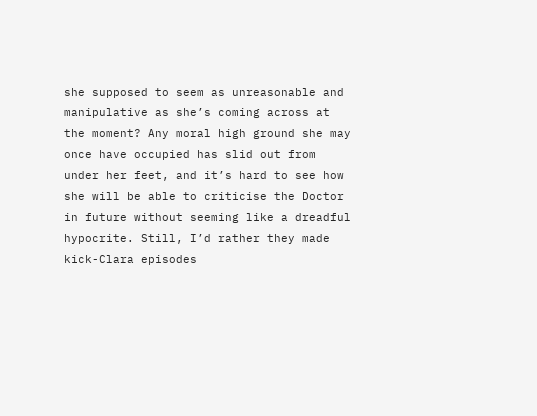she supposed to seem as unreasonable and manipulative as she’s coming across at the moment? Any moral high ground she may once have occupied has slid out from under her feet, and it’s hard to see how she will be able to criticise the Doctor in future without seeming like a dreadful hypocrite. Still, I’d rather they made kick-Clara episodes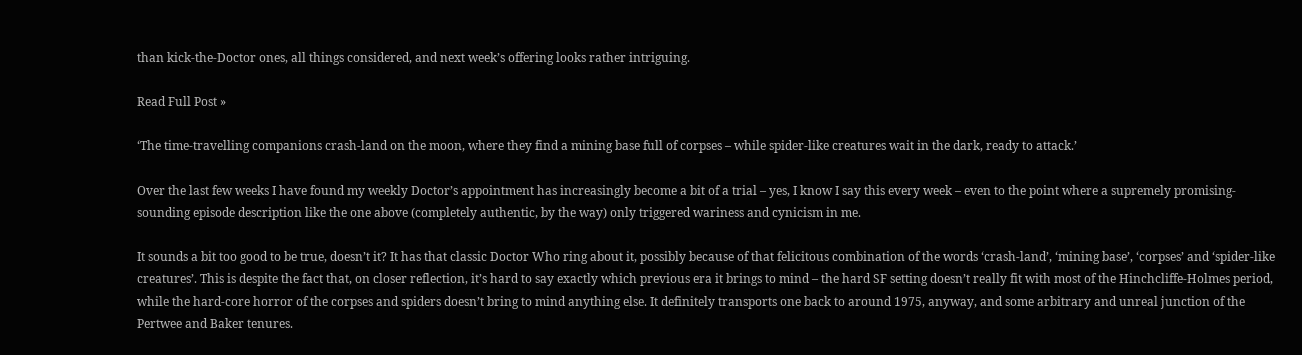than kick-the-Doctor ones, all things considered, and next week’s offering looks rather intriguing.

Read Full Post »

‘The time-travelling companions crash-land on the moon, where they find a mining base full of corpses – while spider-like creatures wait in the dark, ready to attack.’

Over the last few weeks I have found my weekly Doctor’s appointment has increasingly become a bit of a trial – yes, I know I say this every week – even to the point where a supremely promising-sounding episode description like the one above (completely authentic, by the way) only triggered wariness and cynicism in me.

It sounds a bit too good to be true, doesn’t it? It has that classic Doctor Who ring about it, possibly because of that felicitous combination of the words ‘crash-land’, ‘mining base’, ‘corpses’ and ‘spider-like creatures’. This is despite the fact that, on closer reflection, it’s hard to say exactly which previous era it brings to mind – the hard SF setting doesn’t really fit with most of the Hinchcliffe-Holmes period, while the hard-core horror of the corpses and spiders doesn’t bring to mind anything else. It definitely transports one back to around 1975, anyway, and some arbitrary and unreal junction of the Pertwee and Baker tenures.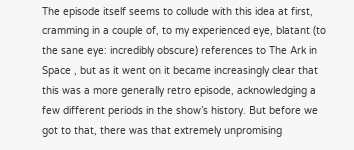The episode itself seems to collude with this idea at first, cramming in a couple of, to my experienced eye, blatant (to the sane eye: incredibly obscure) references to The Ark in Space , but as it went on it became increasingly clear that this was a more generally retro episode, acknowledging a few different periods in the show’s history. But before we got to that, there was that extremely unpromising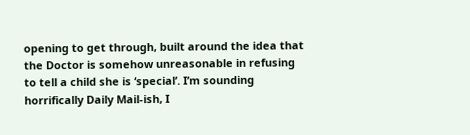opening to get through, built around the idea that the Doctor is somehow unreasonable in refusing to tell a child she is ‘special’. I’m sounding horrifically Daily Mail-ish, I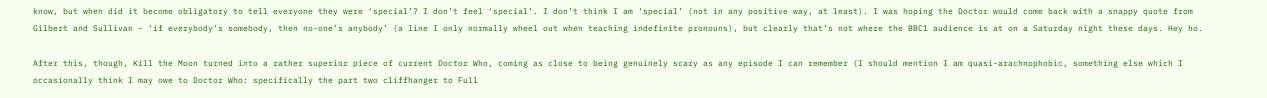know, but when did it become obligatory to tell everyone they were ‘special’? I don’t feel ‘special’. I don’t think I am ‘special’ (not in any positive way, at least). I was hoping the Doctor would come back with a snappy quote from Gilbert and Sullivan – ‘if everybody’s somebody, then no-one’s anybody’ (a line I only normally wheel out when teaching indefinite pronouns), but clearly that’s not where the BBC1 audience is at on a Saturday night these days. Hey ho.

After this, though, Kill the Moon turned into a rather superior piece of current Doctor Who, coming as close to being genuinely scary as any episode I can remember (I should mention I am quasi-arachnophobic, something else which I occasionally think I may owe to Doctor Who: specifically the part two cliffhanger to Full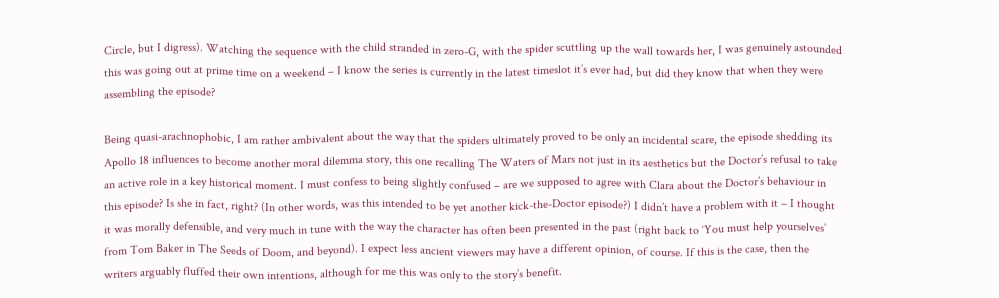Circle, but I digress). Watching the sequence with the child stranded in zero-G, with the spider scuttling up the wall towards her, I was genuinely astounded this was going out at prime time on a weekend – I know the series is currently in the latest timeslot it’s ever had, but did they know that when they were assembling the episode?

Being quasi-arachnophobic, I am rather ambivalent about the way that the spiders ultimately proved to be only an incidental scare, the episode shedding its Apollo 18 influences to become another moral dilemma story, this one recalling The Waters of Mars not just in its aesthetics but the Doctor’s refusal to take an active role in a key historical moment. I must confess to being slightly confused – are we supposed to agree with Clara about the Doctor’s behaviour in this episode? Is she in fact, right? (In other words, was this intended to be yet another kick-the-Doctor episode?) I didn’t have a problem with it – I thought it was morally defensible, and very much in tune with the way the character has often been presented in the past (right back to ‘You must help yourselves’ from Tom Baker in The Seeds of Doom, and beyond). I expect less ancient viewers may have a different opinion, of course. If this is the case, then the writers arguably fluffed their own intentions, although for me this was only to the story’s benefit.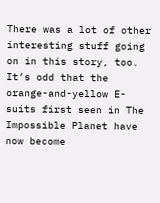There was a lot of other interesting stuff going on in this story, too. It’s odd that the orange-and-yellow E-suits first seen in The Impossible Planet have now become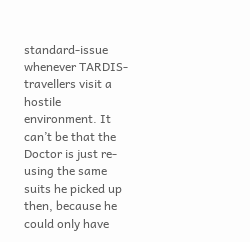standard-issue whenever TARDIS-travellers visit a hostile environment. It can’t be that the Doctor is just re-using the same suits he picked up then, because he could only have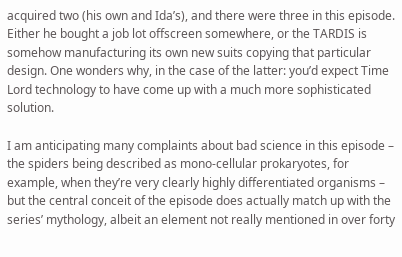acquired two (his own and Ida’s), and there were three in this episode. Either he bought a job lot offscreen somewhere, or the TARDIS is somehow manufacturing its own new suits copying that particular design. One wonders why, in the case of the latter: you’d expect Time Lord technology to have come up with a much more sophisticated solution.

I am anticipating many complaints about bad science in this episode – the spiders being described as mono-cellular prokaryotes, for example, when they’re very clearly highly differentiated organisms – but the central conceit of the episode does actually match up with the series’ mythology, albeit an element not really mentioned in over forty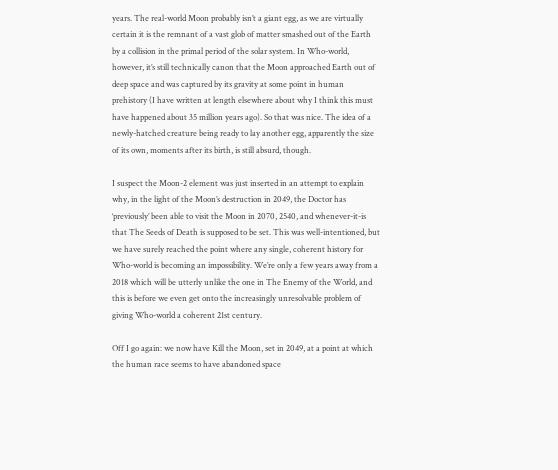years. The real-world Moon probably isn’t a giant egg, as we are virtually certain it is the remnant of a vast glob of matter smashed out of the Earth by a collision in the primal period of the solar system. In Who-world, however, it’s still technically canon that the Moon approached Earth out of deep space and was captured by its gravity at some point in human prehistory (I have written at length elsewhere about why I think this must have happened about 35 million years ago). So that was nice. The idea of a newly-hatched creature being ready to lay another egg, apparently the size of its own, moments after its birth, is still absurd, though.

I suspect the Moon-2 element was just inserted in an attempt to explain why, in the light of the Moon’s destruction in 2049, the Doctor has ‘previously’ been able to visit the Moon in 2070, 2540, and whenever-it-is that The Seeds of Death is supposed to be set. This was well-intentioned, but we have surely reached the point where any single, coherent history for Who-world is becoming an impossibility. We’re only a few years away from a 2018 which will be utterly unlike the one in The Enemy of the World, and this is before we even get onto the increasingly unresolvable problem of giving Who-world a coherent 21st century.

Off I go again: we now have Kill the Moon, set in 2049, at a point at which the human race seems to have abandoned space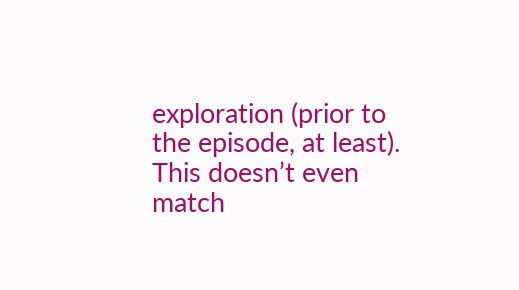exploration (prior to the episode, at least). This doesn’t even match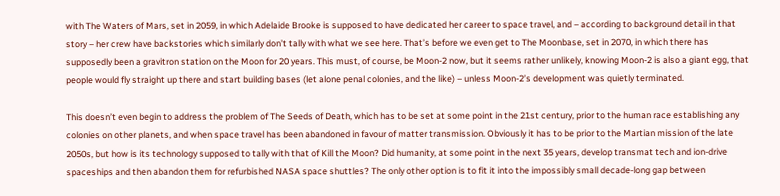with The Waters of Mars, set in 2059, in which Adelaide Brooke is supposed to have dedicated her career to space travel, and – according to background detail in that story – her crew have backstories which similarly don’t tally with what we see here. That’s before we even get to The Moonbase, set in 2070, in which there has supposedly been a gravitron station on the Moon for 20 years. This must, of course, be Moon-2 now, but it seems rather unlikely, knowing Moon-2 is also a giant egg, that people would fly straight up there and start building bases (let alone penal colonies, and the like) – unless Moon-2’s development was quietly terminated.

This doesn’t even begin to address the problem of The Seeds of Death, which has to be set at some point in the 21st century, prior to the human race establishing any colonies on other planets, and when space travel has been abandoned in favour of matter transmission. Obviously it has to be prior to the Martian mission of the late 2050s, but how is its technology supposed to tally with that of Kill the Moon? Did humanity, at some point in the next 35 years, develop transmat tech and ion-drive spaceships and then abandon them for refurbished NASA space shuttles? The only other option is to fit it into the impossibly small decade-long gap between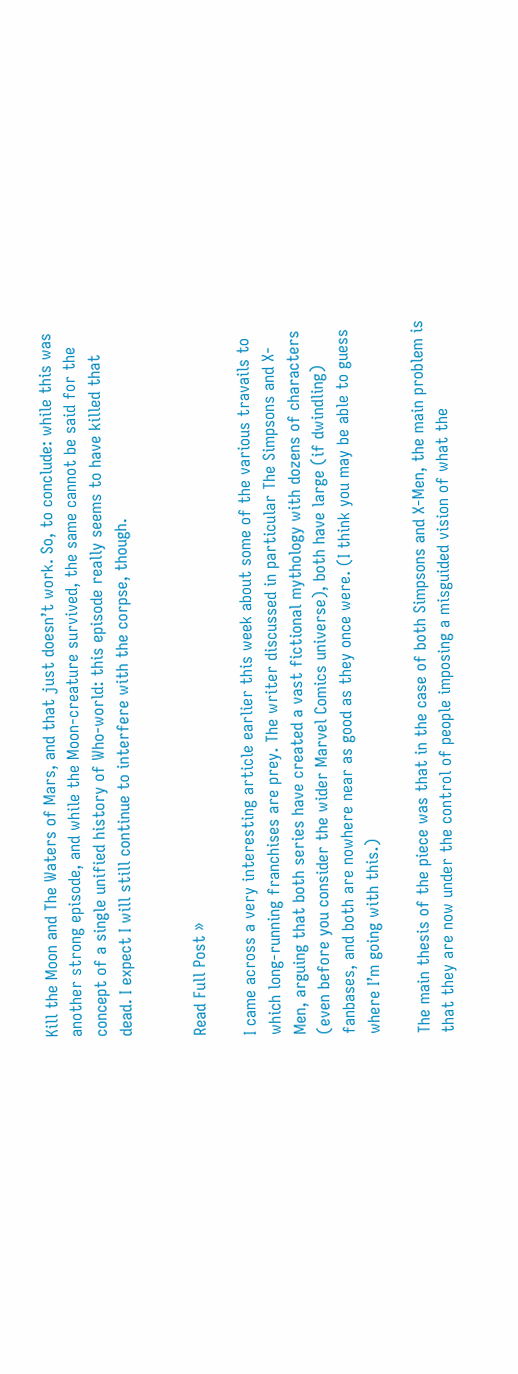Kill the Moon and The Waters of Mars, and that just doesn’t work. So, to conclude: while this was another strong episode, and while the Moon-creature survived, the same cannot be said for the concept of a single unified history of Who-world: this episode really seems to have killed that dead. I expect I will still continue to interfere with the corpse, though.


Read Full Post »

I came across a very interesting article earlier this week about some of the various travails to which long-running franchises are prey. The writer discussed in particular The Simpsons and X-Men, arguing that both series have created a vast fictional mythology with dozens of characters (even before you consider the wider Marvel Comics universe), both have large (if dwindling) fanbases, and both are nowhere near as good as they once were. (I think you may be able to guess where I’m going with this.)

The main thesis of the piece was that in the case of both Simpsons and X-Men, the main problem is that they are now under the control of people imposing a misguided vision of what the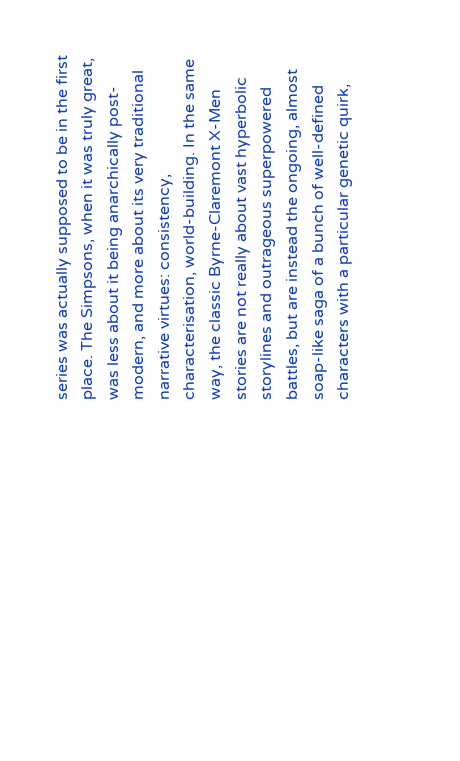series was actually supposed to be in the first place. The Simpsons, when it was truly great, was less about it being anarchically post-modern, and more about its very traditional narrative virtues: consistency, characterisation, world-building. In the same way, the classic Byrne-Claremont X-Men stories are not really about vast hyperbolic storylines and outrageous superpowered battles, but are instead the ongoing, almost soap-like saga of a bunch of well-defined characters with a particular genetic quirk,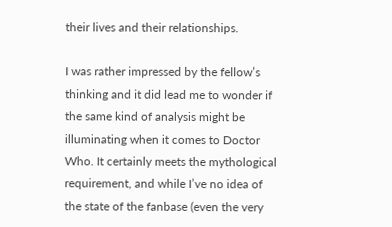their lives and their relationships.

I was rather impressed by the fellow’s thinking and it did lead me to wonder if the same kind of analysis might be illuminating when it comes to Doctor Who. It certainly meets the mythological requirement, and while I’ve no idea of the state of the fanbase (even the very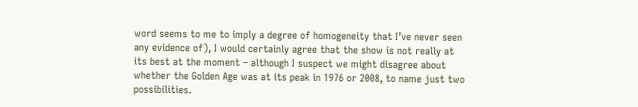word seems to me to imply a degree of homogeneity that I’ve never seen any evidence of), I would certainly agree that the show is not really at its best at the moment – although I suspect we might disagree about whether the Golden Age was at its peak in 1976 or 2008, to name just two possibilities.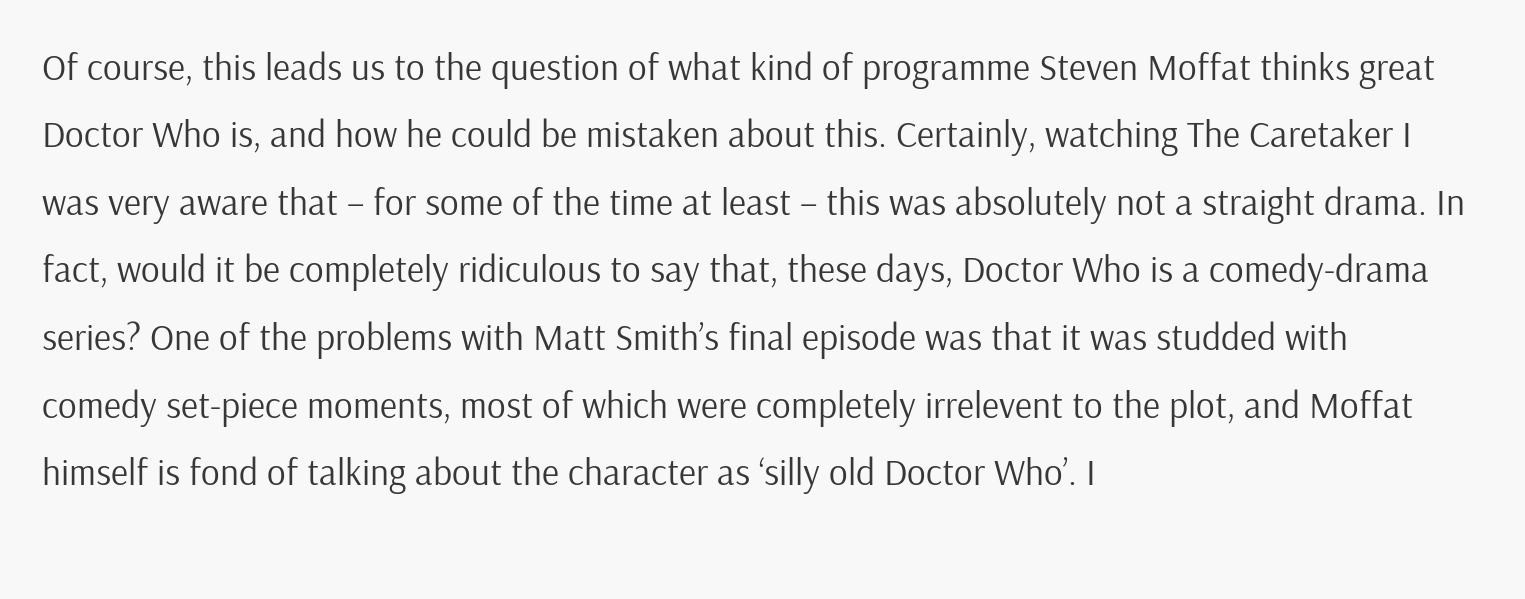Of course, this leads us to the question of what kind of programme Steven Moffat thinks great Doctor Who is, and how he could be mistaken about this. Certainly, watching The Caretaker I was very aware that – for some of the time at least – this was absolutely not a straight drama. In fact, would it be completely ridiculous to say that, these days, Doctor Who is a comedy-drama series? One of the problems with Matt Smith’s final episode was that it was studded with comedy set-piece moments, most of which were completely irrelevent to the plot, and Moffat himself is fond of talking about the character as ‘silly old Doctor Who’. I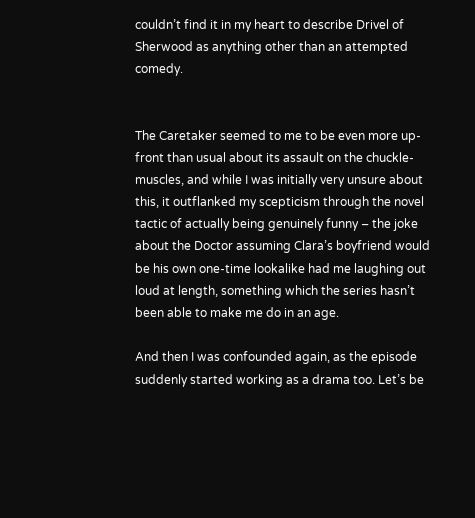couldn’t find it in my heart to describe Drivel of Sherwood as anything other than an attempted comedy.


The Caretaker seemed to me to be even more up-front than usual about its assault on the chuckle-muscles, and while I was initially very unsure about this, it outflanked my scepticism through the novel tactic of actually being genuinely funny – the joke about the Doctor assuming Clara’s boyfriend would be his own one-time lookalike had me laughing out loud at length, something which the series hasn’t been able to make me do in an age.

And then I was confounded again, as the episode suddenly started working as a drama too. Let’s be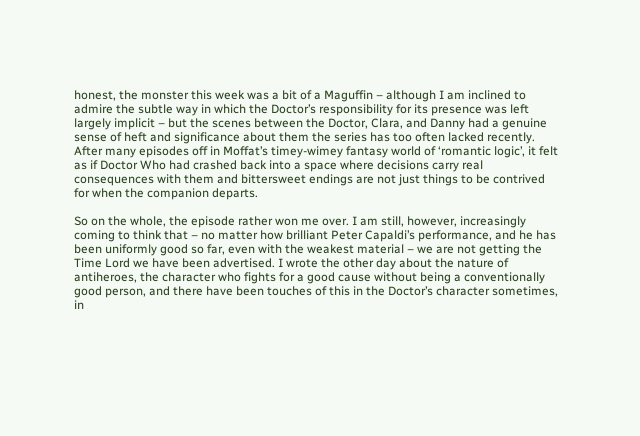honest, the monster this week was a bit of a Maguffin – although I am inclined to admire the subtle way in which the Doctor’s responsibility for its presence was left largely implicit – but the scenes between the Doctor, Clara, and Danny had a genuine sense of heft and significance about them the series has too often lacked recently. After many episodes off in Moffat’s timey-wimey fantasy world of ‘romantic logic’, it felt as if Doctor Who had crashed back into a space where decisions carry real consequences with them and bittersweet endings are not just things to be contrived for when the companion departs.

So on the whole, the episode rather won me over. I am still, however, increasingly coming to think that – no matter how brilliant Peter Capaldi’s performance, and he has been uniformly good so far, even with the weakest material – we are not getting the Time Lord we have been advertised. I wrote the other day about the nature of antiheroes, the character who fights for a good cause without being a conventionally good person, and there have been touches of this in the Doctor’s character sometimes, in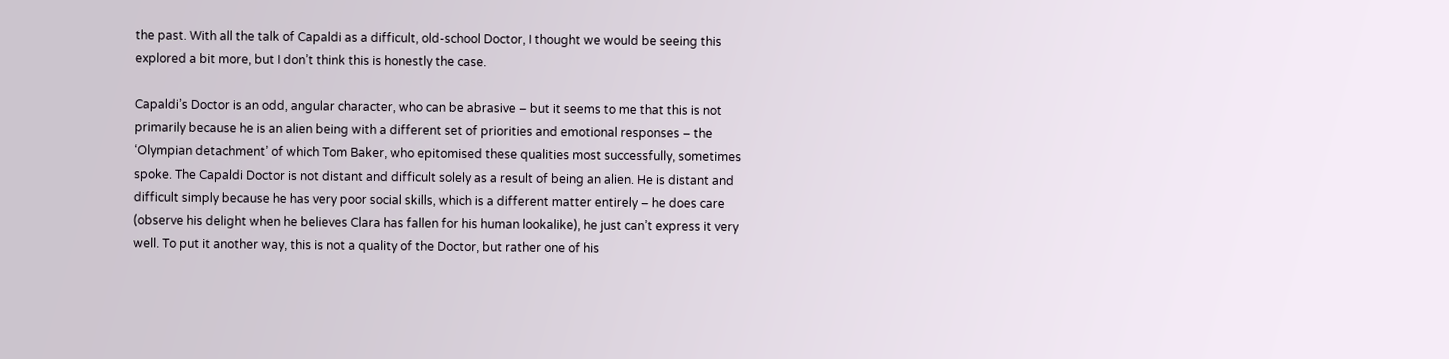the past. With all the talk of Capaldi as a difficult, old-school Doctor, I thought we would be seeing this explored a bit more, but I don’t think this is honestly the case.

Capaldi’s Doctor is an odd, angular character, who can be abrasive – but it seems to me that this is not primarily because he is an alien being with a different set of priorities and emotional responses – the ‘Olympian detachment’ of which Tom Baker, who epitomised these qualities most successfully, sometimes spoke. The Capaldi Doctor is not distant and difficult solely as a result of being an alien. He is distant and difficult simply because he has very poor social skills, which is a different matter entirely – he does care (observe his delight when he believes Clara has fallen for his human lookalike), he just can’t express it very well. To put it another way, this is not a quality of the Doctor, but rather one of his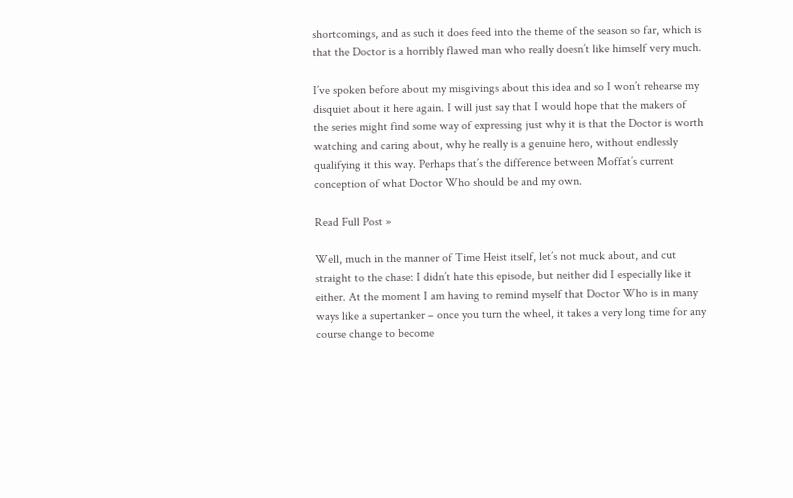shortcomings, and as such it does feed into the theme of the season so far, which is that the Doctor is a horribly flawed man who really doesn’t like himself very much.

I’ve spoken before about my misgivings about this idea and so I won’t rehearse my disquiet about it here again. I will just say that I would hope that the makers of the series might find some way of expressing just why it is that the Doctor is worth watching and caring about, why he really is a genuine hero, without endlessly qualifying it this way. Perhaps that’s the difference between Moffat’s current conception of what Doctor Who should be and my own.

Read Full Post »

Well, much in the manner of Time Heist itself, let’s not muck about, and cut straight to the chase: I didn’t hate this episode, but neither did I especially like it either. At the moment I am having to remind myself that Doctor Who is in many ways like a supertanker – once you turn the wheel, it takes a very long time for any course change to become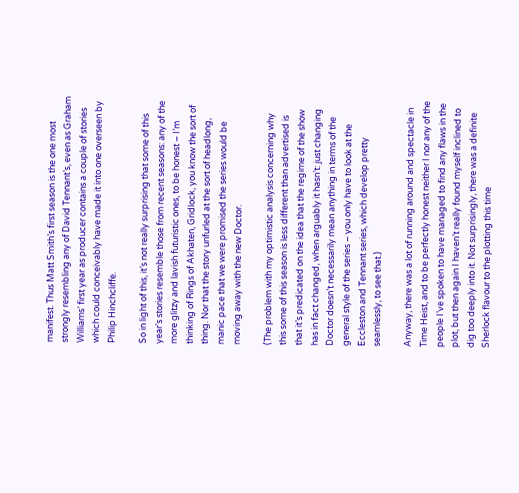manifest. Thus Matt Smith’s first season is the one most strongly resembling any of David Tennant’s, even as Graham Williams’ first year as producer contains a couple of stories which could conceivably have made it into one overseen by Philip Hinchcliffe.

So in light of this, it’s not really surprising that some of this year’s stories resemble those from recent seasons: any of the more glitzy and lavish futuristic ones, to be honest – I’m thinking of Rings of Akhaten, Gridlock, you know the sort of thing. Nor that the story unfurled at the sort of headlong, manic pace that we were promised the series would be moving away with the new Doctor.

(The problem with my optimistic analysis concerning why this some of this season is less different than advertised is that it’s predicated on the idea that the regime of the show has in fact changed, when arguably it hasn’t: just changing Doctor doesn’t necessarily mean anything in terms of the general style of the series – you only have to look at the Eccleston and Tennant series, which develop pretty seamlessly, to see that.)

Anyway, there was a lot of running around and spectacle in Time Heist, and to be perfectly honest neither I nor any of the people I’ve spoken to have managed to find any flaws in the plot, but then again I haven’t really found myself inclined to dig too deeply into it. Not surprisingly, there was a definite Sherlock flavour to the plotting this time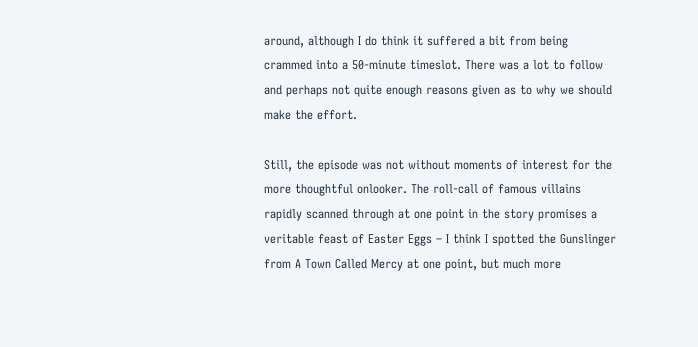around, although I do think it suffered a bit from being crammed into a 50-minute timeslot. There was a lot to follow and perhaps not quite enough reasons given as to why we should make the effort.

Still, the episode was not without moments of interest for the more thoughtful onlooker. The roll-call of famous villains rapidly scanned through at one point in the story promises a veritable feast of Easter Eggs – I think I spotted the Gunslinger from A Town Called Mercy at one point, but much more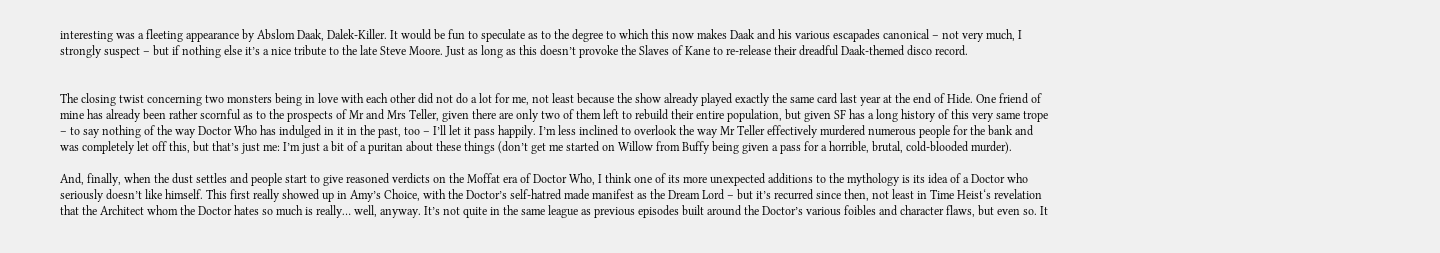interesting was a fleeting appearance by Abslom Daak, Dalek-Killer. It would be fun to speculate as to the degree to which this now makes Daak and his various escapades canonical – not very much, I strongly suspect – but if nothing else it’s a nice tribute to the late Steve Moore. Just as long as this doesn’t provoke the Slaves of Kane to re-release their dreadful Daak-themed disco record.


The closing twist concerning two monsters being in love with each other did not do a lot for me, not least because the show already played exactly the same card last year at the end of Hide. One friend of mine has already been rather scornful as to the prospects of Mr and Mrs Teller, given there are only two of them left to rebuild their entire population, but given SF has a long history of this very same trope – to say nothing of the way Doctor Who has indulged in it in the past, too – I’ll let it pass happily. I’m less inclined to overlook the way Mr Teller effectively murdered numerous people for the bank and was completely let off this, but that’s just me: I’m just a bit of a puritan about these things (don’t get me started on Willow from Buffy being given a pass for a horrible, brutal, cold-blooded murder).

And, finally, when the dust settles and people start to give reasoned verdicts on the Moffat era of Doctor Who, I think one of its more unexpected additions to the mythology is its idea of a Doctor who seriously doesn’t like himself. This first really showed up in Amy’s Choice, with the Doctor’s self-hatred made manifest as the Dream Lord – but it’s recurred since then, not least in Time Heist‘s revelation that the Architect whom the Doctor hates so much is really… well, anyway. It’s not quite in the same league as previous episodes built around the Doctor’s various foibles and character flaws, but even so. It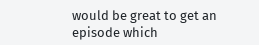would be great to get an episode which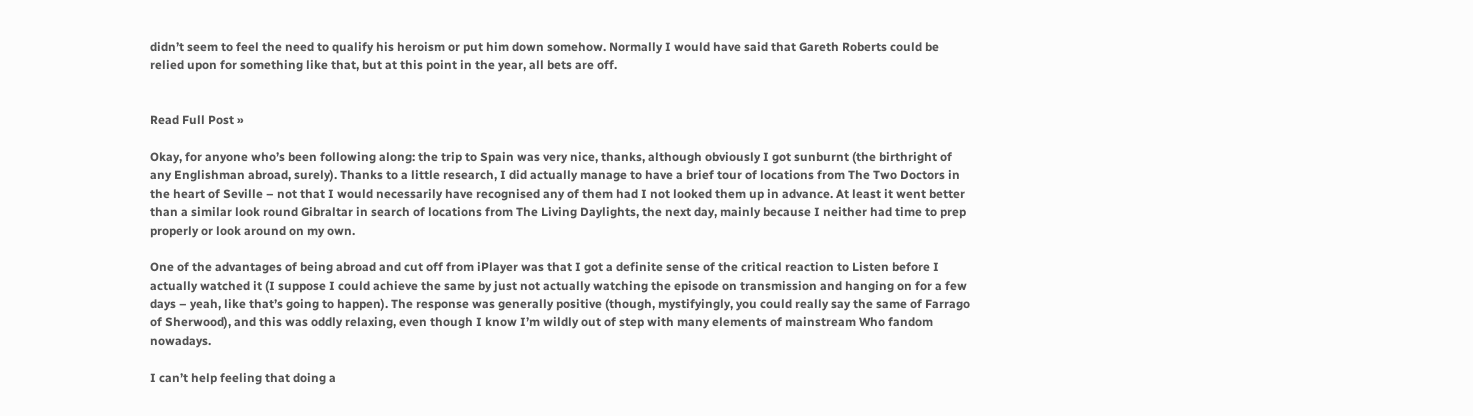didn’t seem to feel the need to qualify his heroism or put him down somehow. Normally I would have said that Gareth Roberts could be relied upon for something like that, but at this point in the year, all bets are off.


Read Full Post »

Okay, for anyone who’s been following along: the trip to Spain was very nice, thanks, although obviously I got sunburnt (the birthright of any Englishman abroad, surely). Thanks to a little research, I did actually manage to have a brief tour of locations from The Two Doctors in the heart of Seville – not that I would necessarily have recognised any of them had I not looked them up in advance. At least it went better than a similar look round Gibraltar in search of locations from The Living Daylights, the next day, mainly because I neither had time to prep properly or look around on my own.

One of the advantages of being abroad and cut off from iPlayer was that I got a definite sense of the critical reaction to Listen before I actually watched it (I suppose I could achieve the same by just not actually watching the episode on transmission and hanging on for a few days – yeah, like that’s going to happen). The response was generally positive (though, mystifyingly, you could really say the same of Farrago of Sherwood), and this was oddly relaxing, even though I know I’m wildly out of step with many elements of mainstream Who fandom nowadays.

I can’t help feeling that doing a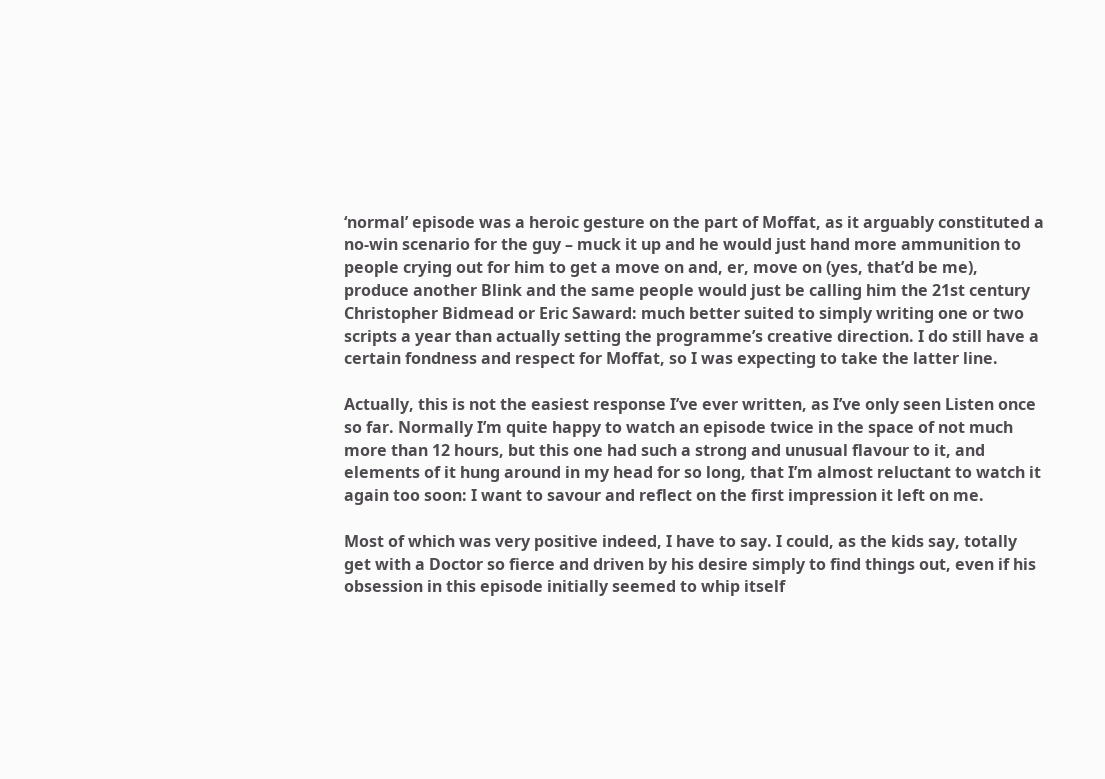‘normal’ episode was a heroic gesture on the part of Moffat, as it arguably constituted a no-win scenario for the guy – muck it up and he would just hand more ammunition to people crying out for him to get a move on and, er, move on (yes, that’d be me), produce another Blink and the same people would just be calling him the 21st century Christopher Bidmead or Eric Saward: much better suited to simply writing one or two scripts a year than actually setting the programme’s creative direction. I do still have a certain fondness and respect for Moffat, so I was expecting to take the latter line.

Actually, this is not the easiest response I’ve ever written, as I’ve only seen Listen once so far. Normally I’m quite happy to watch an episode twice in the space of not much more than 12 hours, but this one had such a strong and unusual flavour to it, and elements of it hung around in my head for so long, that I’m almost reluctant to watch it again too soon: I want to savour and reflect on the first impression it left on me.

Most of which was very positive indeed, I have to say. I could, as the kids say, totally get with a Doctor so fierce and driven by his desire simply to find things out, even if his obsession in this episode initially seemed to whip itself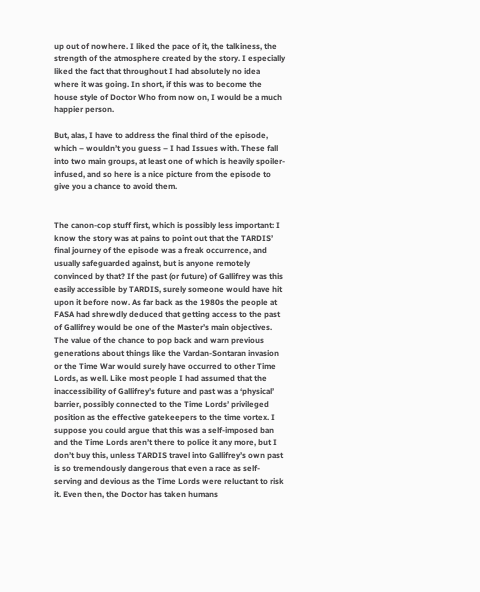up out of nowhere. I liked the pace of it, the talkiness, the strength of the atmosphere created by the story. I especially liked the fact that throughout I had absolutely no idea where it was going. In short, if this was to become the house style of Doctor Who from now on, I would be a much happier person.

But, alas, I have to address the final third of the episode, which – wouldn’t you guess – I had Issues with. These fall into two main groups, at least one of which is heavily spoiler-infused, and so here is a nice picture from the episode to give you a chance to avoid them.


The canon-cop stuff first, which is possibly less important: I know the story was at pains to point out that the TARDIS’ final journey of the episode was a freak occurrence, and usually safeguarded against, but is anyone remotely convinced by that? If the past (or future) of Gallifrey was this easily accessible by TARDIS, surely someone would have hit upon it before now. As far back as the 1980s the people at FASA had shrewdly deduced that getting access to the past of Gallifrey would be one of the Master’s main objectives. The value of the chance to pop back and warn previous generations about things like the Vardan-Sontaran invasion or the Time War would surely have occurred to other Time Lords, as well. Like most people I had assumed that the inaccessibility of Gallifrey’s future and past was a ‘physical’ barrier, possibly connected to the Time Lords’ privileged position as the effective gatekeepers to the time vortex. I suppose you could argue that this was a self-imposed ban and the Time Lords aren’t there to police it any more, but I don’t buy this, unless TARDIS travel into Gallifrey’s own past is so tremendously dangerous that even a race as self-serving and devious as the Time Lords were reluctant to risk it. Even then, the Doctor has taken humans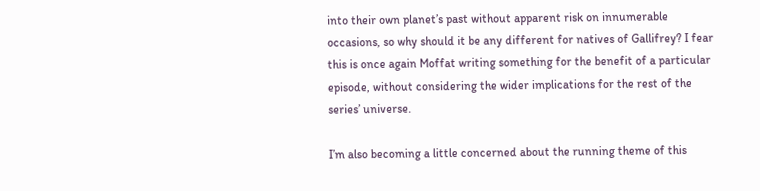into their own planet’s past without apparent risk on innumerable occasions, so why should it be any different for natives of Gallifrey? I fear this is once again Moffat writing something for the benefit of a particular episode, without considering the wider implications for the rest of the series’ universe.

I’m also becoming a little concerned about the running theme of this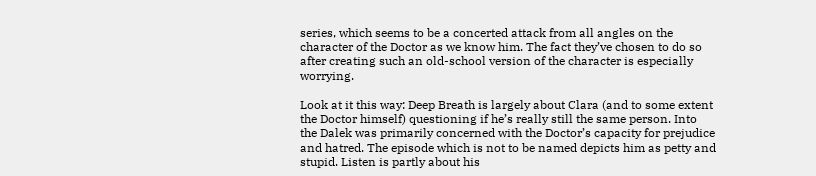series, which seems to be a concerted attack from all angles on the character of the Doctor as we know him. The fact they’ve chosen to do so after creating such an old-school version of the character is especially worrying.

Look at it this way: Deep Breath is largely about Clara (and to some extent the Doctor himself) questioning if he’s really still the same person. Into the Dalek was primarily concerned with the Doctor’s capacity for prejudice and hatred. The episode which is not to be named depicts him as petty and stupid. Listen is partly about his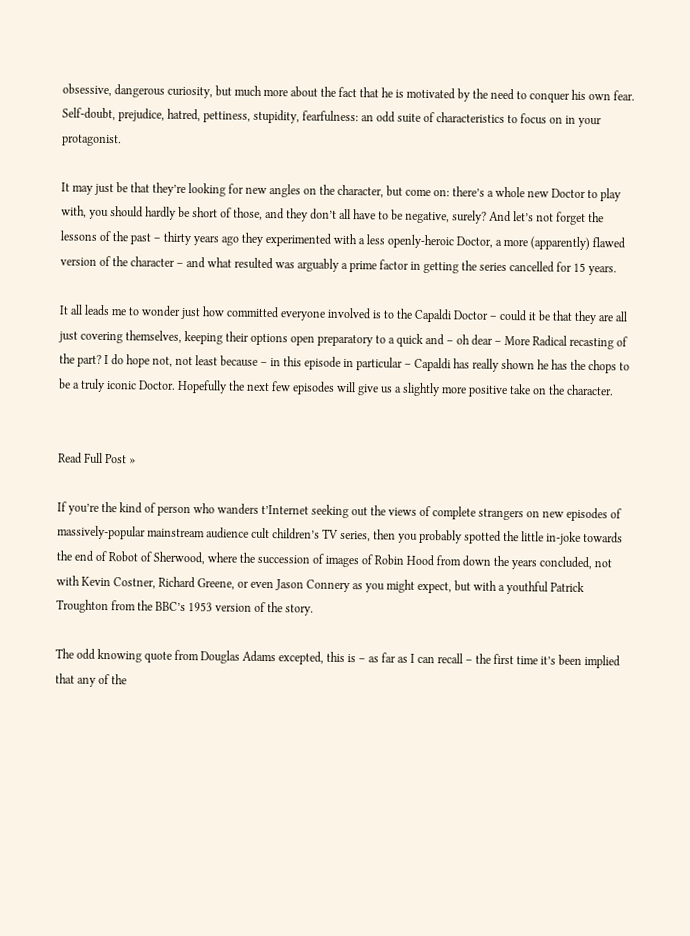obsessive, dangerous curiosity, but much more about the fact that he is motivated by the need to conquer his own fear. Self-doubt, prejudice, hatred, pettiness, stupidity, fearfulness: an odd suite of characteristics to focus on in your protagonist.

It may just be that they’re looking for new angles on the character, but come on: there’s a whole new Doctor to play with, you should hardly be short of those, and they don’t all have to be negative, surely? And let’s not forget the lessons of the past – thirty years ago they experimented with a less openly-heroic Doctor, a more (apparently) flawed version of the character – and what resulted was arguably a prime factor in getting the series cancelled for 15 years.

It all leads me to wonder just how committed everyone involved is to the Capaldi Doctor – could it be that they are all just covering themselves, keeping their options open preparatory to a quick and – oh dear – More Radical recasting of the part? I do hope not, not least because – in this episode in particular – Capaldi has really shown he has the chops to be a truly iconic Doctor. Hopefully the next few episodes will give us a slightly more positive take on the character.


Read Full Post »

If you’re the kind of person who wanders t’Internet seeking out the views of complete strangers on new episodes of massively-popular mainstream audience cult children’s TV series, then you probably spotted the little in-joke towards the end of Robot of Sherwood, where the succession of images of Robin Hood from down the years concluded, not with Kevin Costner, Richard Greene, or even Jason Connery as you might expect, but with a youthful Patrick Troughton from the BBC’s 1953 version of the story.

The odd knowing quote from Douglas Adams excepted, this is – as far as I can recall – the first time it’s been implied that any of the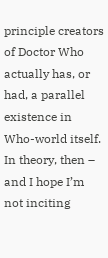principle creators of Doctor Who actually has, or had, a parallel existence in Who-world itself. In theory, then – and I hope I’m not inciting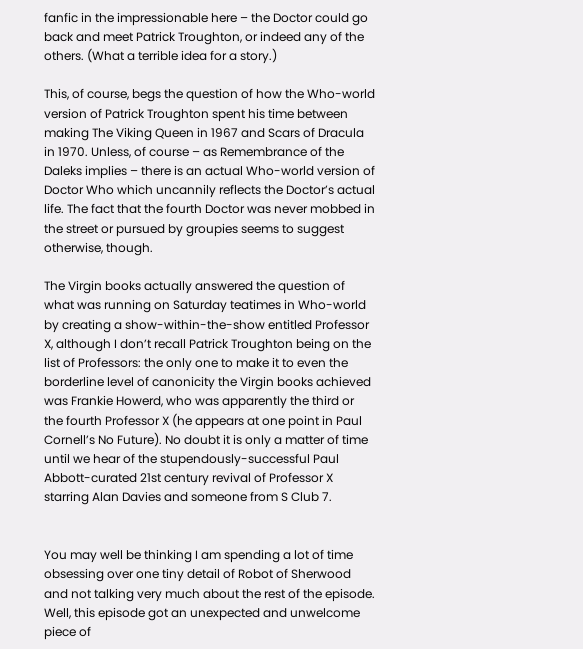fanfic in the impressionable here – the Doctor could go back and meet Patrick Troughton, or indeed any of the others. (What a terrible idea for a story.)

This, of course, begs the question of how the Who-world version of Patrick Troughton spent his time between making The Viking Queen in 1967 and Scars of Dracula in 1970. Unless, of course – as Remembrance of the Daleks implies – there is an actual Who-world version of Doctor Who which uncannily reflects the Doctor’s actual life. The fact that the fourth Doctor was never mobbed in the street or pursued by groupies seems to suggest otherwise, though.

The Virgin books actually answered the question of what was running on Saturday teatimes in Who-world by creating a show-within-the-show entitled Professor X, although I don’t recall Patrick Troughton being on the list of Professors: the only one to make it to even the borderline level of canonicity the Virgin books achieved was Frankie Howerd, who was apparently the third or the fourth Professor X (he appears at one point in Paul Cornell’s No Future). No doubt it is only a matter of time until we hear of the stupendously-successful Paul Abbott-curated 21st century revival of Professor X starring Alan Davies and someone from S Club 7.


You may well be thinking I am spending a lot of time obsessing over one tiny detail of Robot of Sherwood and not talking very much about the rest of the episode. Well, this episode got an unexpected and unwelcome piece of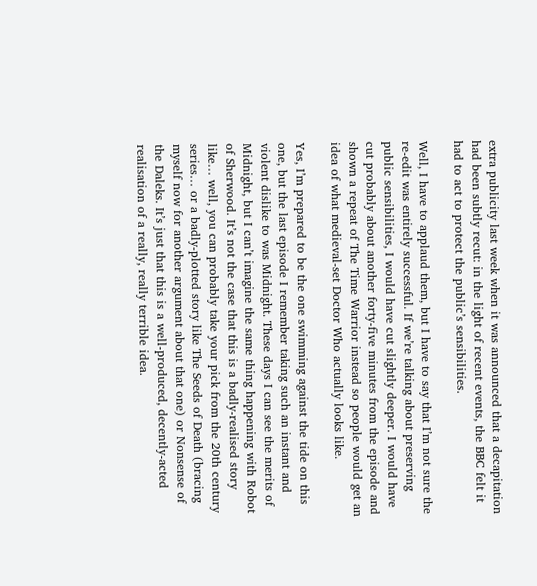extra publicity last week when it was announced that a decapitation had been subtly recut: in the light of recent events, the BBC felt it had to act to protect the public’s sensibilities.

Well, I have to applaud them, but I have to say that I’m not sure the re-edit was entirely successful. If we’re talking about preserving public sensibilities, I would have cut slightly deeper. I would have cut probably about another forty-five minutes from the episode and shown a repeat of The Time Warrior instead so people would get an idea of what medieval-set Doctor Who actually looks like.

Yes, I’m prepared to be the one swimming against the tide on this one, but the last episode I remember taking such an instant and violent dislike to was Midnight. These days I can see the merits of Midnight, but I can’t imagine the same thing happening with Robot of Sherwood. It’s not the case that this is a badly-realised story like… well, you can probably take your pick from the 20th century series… or a badly-plotted story like The Seeds of Death (bracing myself now for another argument about that one) or Nonsense of the Daleks. It’s just that this is a well-produced, decently-acted realisation of a really, really terrible idea.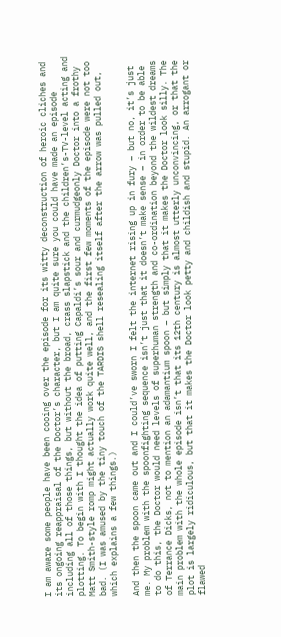I am aware some people have been cooing over the episode for its witty deconstruction of heroic cliches and its ongoing reappraisal of the Doctor’s character, but I am quite sure you could have made an episode including all of those things, but without the broad, crass slapstick and the children’s-TV-level acting and plotting. To begin with I thought the idea of putting Capaldi’s sour and curmudgeonly Doctor into a frothy Matt Smith-style romp might actually work quite well, and the first few moments of the episode were not too bad. (I was amused by the tiny touch of the TARDIS shell resealing itself after the arrow was pulled out, which explains a few things.)

And then the spoon came out and I could’ve sworn I felt the internet rising up in fury – but no, it’s just me. My problem with the spoonfighting sequence isn’t just that it doesn’t make sense – in order to be able to do this, the Doctor would need levels of superhuman strength and co-ordination beyond the wildest dreams of Terrance Dicks, not to mention an adamantium spoon – but simply that it makes the Doctor look silly. The main problem with the whole episode isn’t that its 12th century is almost utterly unconvincing, or that the plot is largely ridiculous, but that it makes the Doctor look petty and childish and stupid. An arrogant or flawed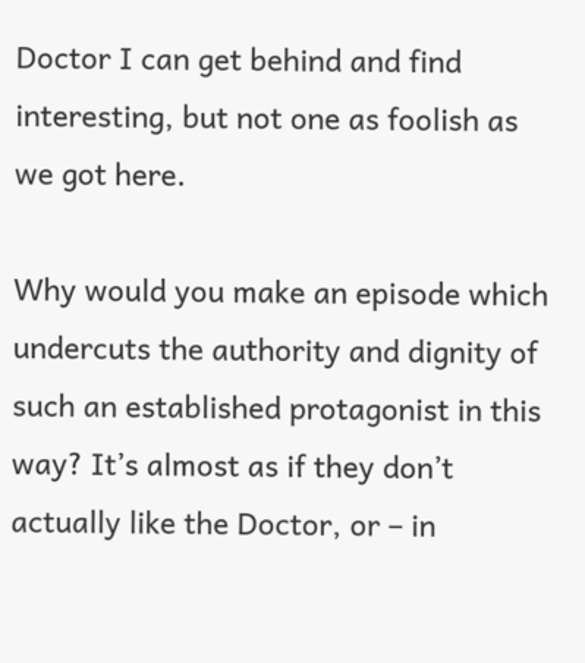Doctor I can get behind and find interesting, but not one as foolish as we got here.

Why would you make an episode which undercuts the authority and dignity of such an established protagonist in this way? It’s almost as if they don’t actually like the Doctor, or – in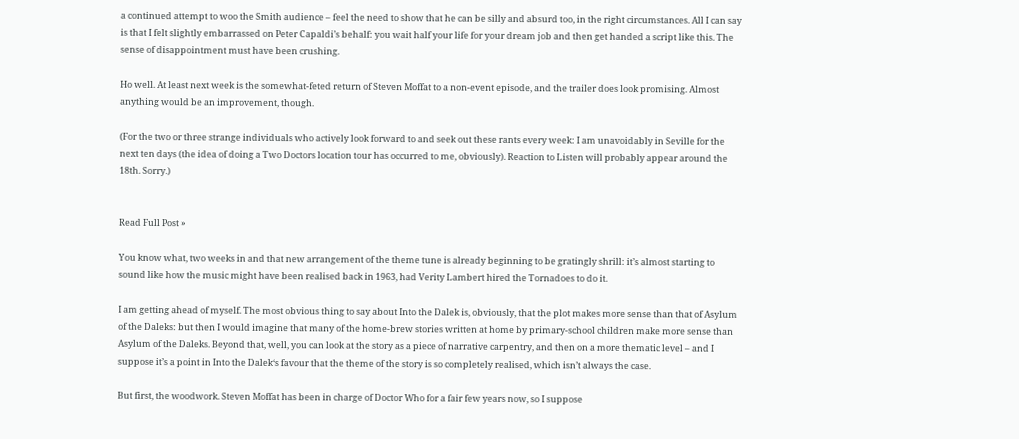a continued attempt to woo the Smith audience – feel the need to show that he can be silly and absurd too, in the right circumstances. All I can say is that I felt slightly embarrassed on Peter Capaldi’s behalf: you wait half your life for your dream job and then get handed a script like this. The sense of disappointment must have been crushing.

Ho well. At least next week is the somewhat-feted return of Steven Moffat to a non-event episode, and the trailer does look promising. Almost anything would be an improvement, though.

(For the two or three strange individuals who actively look forward to and seek out these rants every week: I am unavoidably in Seville for the next ten days (the idea of doing a Two Doctors location tour has occurred to me, obviously). Reaction to Listen will probably appear around the 18th. Sorry.)


Read Full Post »

You know what, two weeks in and that new arrangement of the theme tune is already beginning to be gratingly shrill: it’s almost starting to sound like how the music might have been realised back in 1963, had Verity Lambert hired the Tornadoes to do it.

I am getting ahead of myself. The most obvious thing to say about Into the Dalek is, obviously, that the plot makes more sense than that of Asylum of the Daleks: but then I would imagine that many of the home-brew stories written at home by primary-school children make more sense than Asylum of the Daleks. Beyond that, well, you can look at the story as a piece of narrative carpentry, and then on a more thematic level – and I suppose it’s a point in Into the Dalek‘s favour that the theme of the story is so completely realised, which isn’t always the case.

But first, the woodwork. Steven Moffat has been in charge of Doctor Who for a fair few years now, so I suppose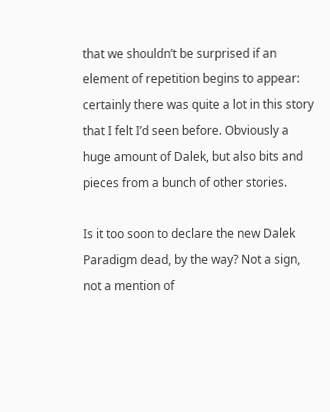that we shouldn’t be surprised if an element of repetition begins to appear: certainly there was quite a lot in this story that I felt I’d seen before. Obviously a huge amount of Dalek, but also bits and pieces from a bunch of other stories.

Is it too soon to declare the new Dalek Paradigm dead, by the way? Not a sign, not a mention of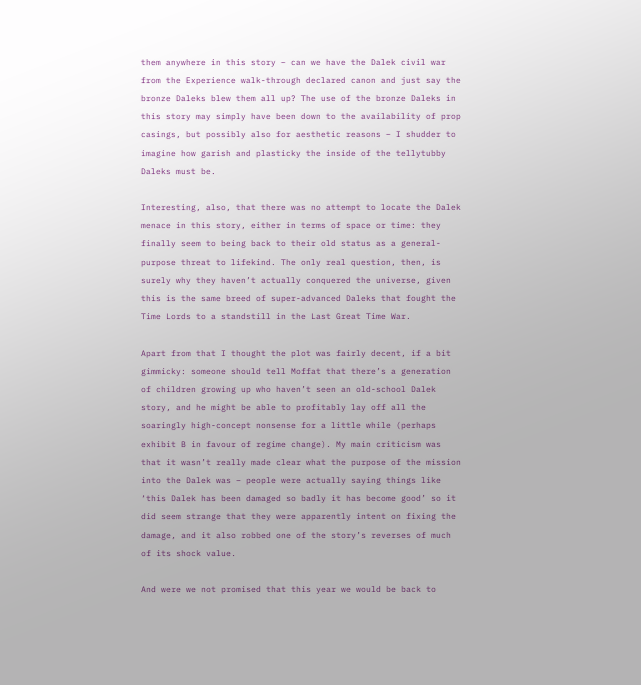them anywhere in this story – can we have the Dalek civil war from the Experience walk-through declared canon and just say the bronze Daleks blew them all up? The use of the bronze Daleks in this story may simply have been down to the availability of prop casings, but possibly also for aesthetic reasons – I shudder to imagine how garish and plasticky the inside of the tellytubby Daleks must be.

Interesting, also, that there was no attempt to locate the Dalek menace in this story, either in terms of space or time: they finally seem to being back to their old status as a general-purpose threat to lifekind. The only real question, then, is surely why they haven’t actually conquered the universe, given this is the same breed of super-advanced Daleks that fought the Time Lords to a standstill in the Last Great Time War.

Apart from that I thought the plot was fairly decent, if a bit gimmicky: someone should tell Moffat that there’s a generation of children growing up who haven’t seen an old-school Dalek story, and he might be able to profitably lay off all the soaringly high-concept nonsense for a little while (perhaps exhibit B in favour of regime change). My main criticism was that it wasn’t really made clear what the purpose of the mission into the Dalek was – people were actually saying things like ‘this Dalek has been damaged so badly it has become good’ so it did seem strange that they were apparently intent on fixing the damage, and it also robbed one of the story’s reverses of much of its shock value.

And were we not promised that this year we would be back to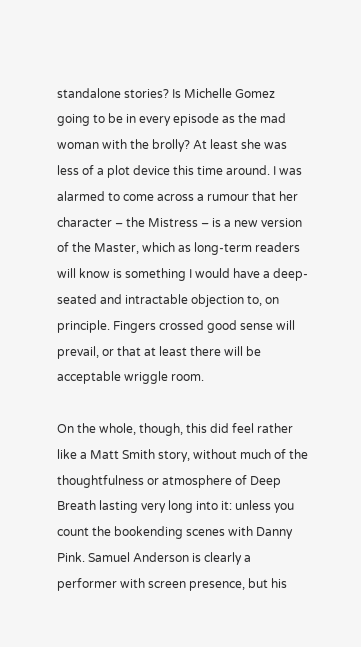standalone stories? Is Michelle Gomez going to be in every episode as the mad woman with the brolly? At least she was less of a plot device this time around. I was alarmed to come across a rumour that her character – the Mistress – is a new version of the Master, which as long-term readers will know is something I would have a deep-seated and intractable objection to, on principle. Fingers crossed good sense will prevail, or that at least there will be acceptable wriggle room.

On the whole, though, this did feel rather like a Matt Smith story, without much of the thoughtfulness or atmosphere of Deep Breath lasting very long into it: unless you count the bookending scenes with Danny Pink. Samuel Anderson is clearly a performer with screen presence, but his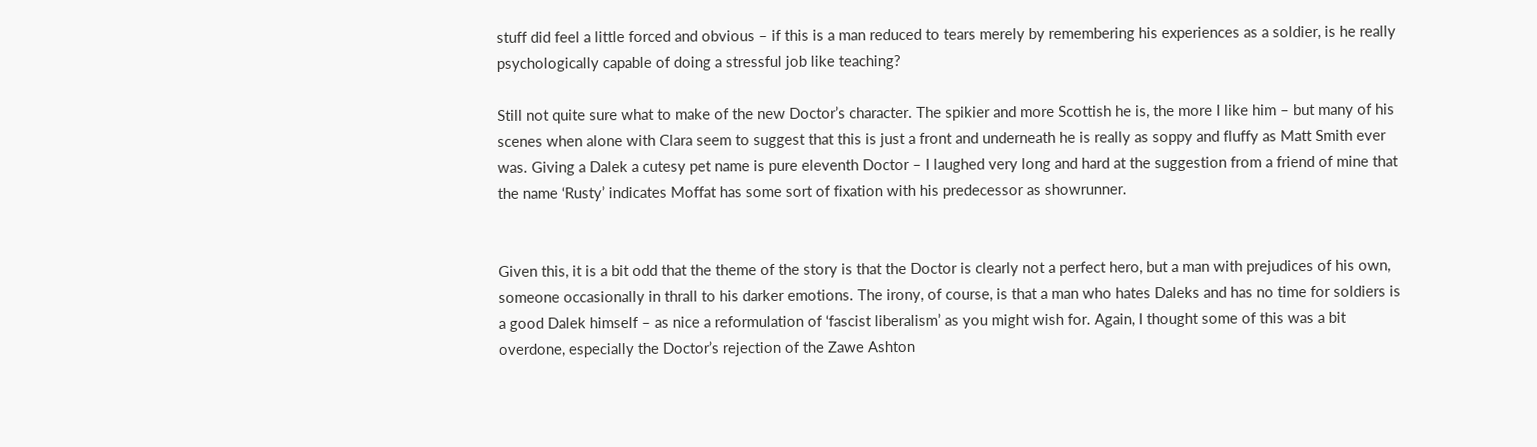stuff did feel a little forced and obvious – if this is a man reduced to tears merely by remembering his experiences as a soldier, is he really psychologically capable of doing a stressful job like teaching?

Still not quite sure what to make of the new Doctor’s character. The spikier and more Scottish he is, the more I like him – but many of his scenes when alone with Clara seem to suggest that this is just a front and underneath he is really as soppy and fluffy as Matt Smith ever was. Giving a Dalek a cutesy pet name is pure eleventh Doctor – I laughed very long and hard at the suggestion from a friend of mine that the name ‘Rusty’ indicates Moffat has some sort of fixation with his predecessor as showrunner.


Given this, it is a bit odd that the theme of the story is that the Doctor is clearly not a perfect hero, but a man with prejudices of his own, someone occasionally in thrall to his darker emotions. The irony, of course, is that a man who hates Daleks and has no time for soldiers is a good Dalek himself – as nice a reformulation of ‘fascist liberalism’ as you might wish for. Again, I thought some of this was a bit overdone, especially the Doctor’s rejection of the Zawe Ashton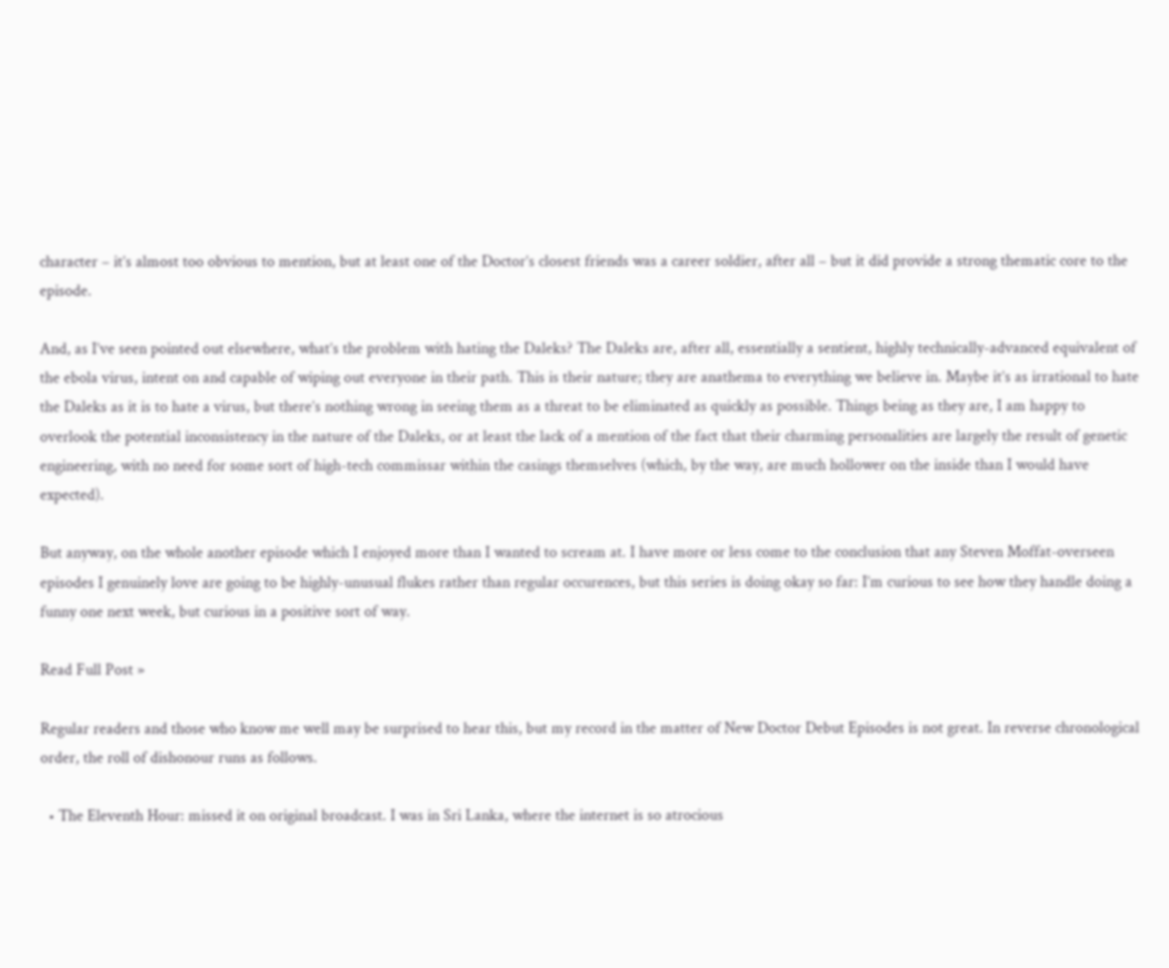character – it’s almost too obvious to mention, but at least one of the Doctor’s closest friends was a career soldier, after all – but it did provide a strong thematic core to the episode.

And, as I’ve seen pointed out elsewhere, what’s the problem with hating the Daleks? The Daleks are, after all, essentially a sentient, highly technically-advanced equivalent of the ebola virus, intent on and capable of wiping out everyone in their path. This is their nature; they are anathema to everything we believe in. Maybe it’s as irrational to hate the Daleks as it is to hate a virus, but there’s nothing wrong in seeing them as a threat to be eliminated as quickly as possible. Things being as they are, I am happy to overlook the potential inconsistency in the nature of the Daleks, or at least the lack of a mention of the fact that their charming personalities are largely the result of genetic engineering, with no need for some sort of high-tech commissar within the casings themselves (which, by the way, are much hollower on the inside than I would have expected).

But anyway, on the whole another episode which I enjoyed more than I wanted to scream at. I have more or less come to the conclusion that any Steven Moffat-overseen episodes I genuinely love are going to be highly-unusual flukes rather than regular occurences, but this series is doing okay so far: I’m curious to see how they handle doing a funny one next week, but curious in a positive sort of way.

Read Full Post »

Regular readers and those who know me well may be surprised to hear this, but my record in the matter of New Doctor Debut Episodes is not great. In reverse chronological order, the roll of dishonour runs as follows.

  • The Eleventh Hour: missed it on original broadcast. I was in Sri Lanka, where the internet is so atrocious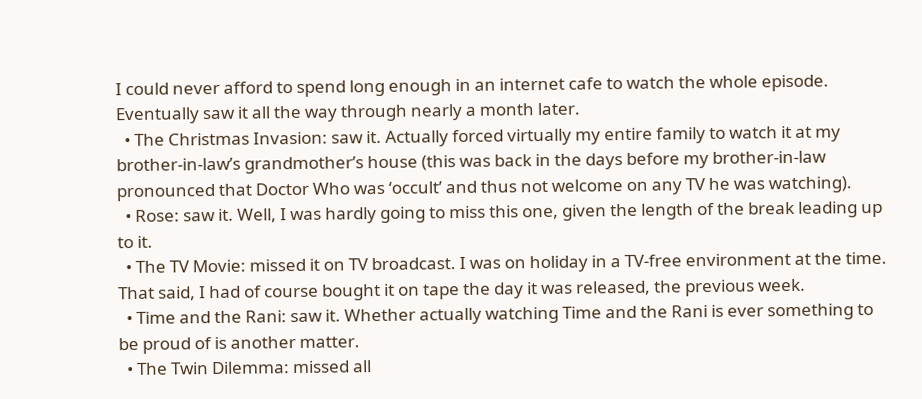I could never afford to spend long enough in an internet cafe to watch the whole episode. Eventually saw it all the way through nearly a month later.
  • The Christmas Invasion: saw it. Actually forced virtually my entire family to watch it at my brother-in-law’s grandmother’s house (this was back in the days before my brother-in-law pronounced that Doctor Who was ‘occult’ and thus not welcome on any TV he was watching).
  • Rose: saw it. Well, I was hardly going to miss this one, given the length of the break leading up to it.
  • The TV Movie: missed it on TV broadcast. I was on holiday in a TV-free environment at the time. That said, I had of course bought it on tape the day it was released, the previous week.
  • Time and the Rani: saw it. Whether actually watching Time and the Rani is ever something to be proud of is another matter.
  • The Twin Dilemma: missed all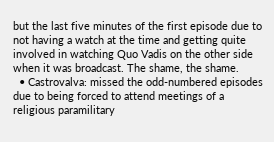but the last five minutes of the first episode due to not having a watch at the time and getting quite involved in watching Quo Vadis on the other side when it was broadcast. The shame, the shame.
  • Castrovalva: missed the odd-numbered episodes due to being forced to attend meetings of a religious paramilitary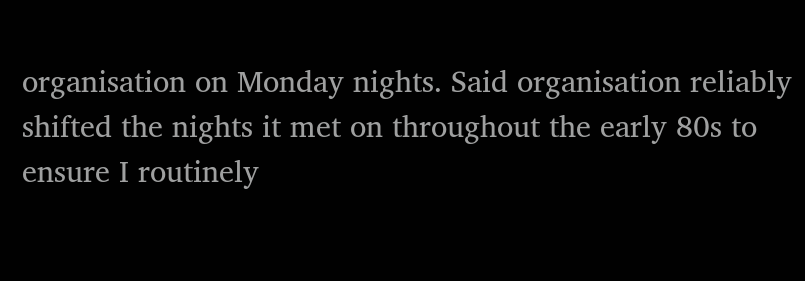organisation on Monday nights. Said organisation reliably shifted the nights it met on throughout the early 80s to ensure I routinely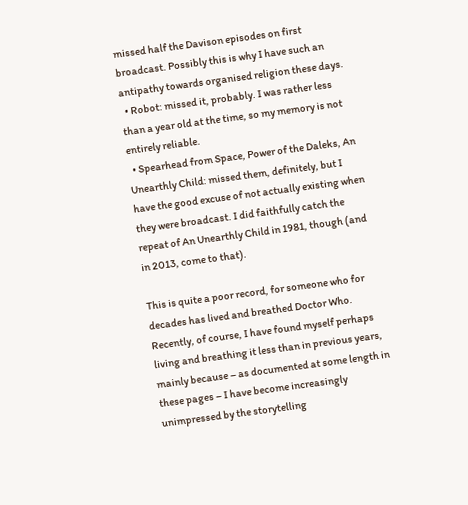missed half the Davison episodes on first broadcast. Possibly this is why I have such an antipathy towards organised religion these days.
  • Robot: missed it, probably. I was rather less than a year old at the time, so my memory is not entirely reliable.
  • Spearhead from Space, Power of the Daleks, An Unearthly Child: missed them, definitely, but I have the good excuse of not actually existing when they were broadcast. I did faithfully catch the repeat of An Unearthly Child in 1981, though (and in 2013, come to that).

This is quite a poor record, for someone who for decades has lived and breathed Doctor Who. Recently, of course, I have found myself perhaps living and breathing it less than in previous years, mainly because – as documented at some length in these pages – I have become increasingly unimpressed by the storytelling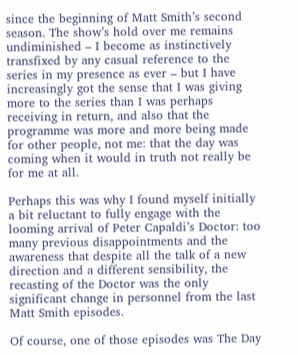since the beginning of Matt Smith’s second season. The show’s hold over me remains undiminished – I become as instinctively transfixed by any casual reference to the series in my presence as ever – but I have increasingly got the sense that I was giving more to the series than I was perhaps receiving in return, and also that the programme was more and more being made for other people, not me: that the day was coming when it would in truth not really be for me at all.

Perhaps this was why I found myself initially a bit reluctant to fully engage with the looming arrival of Peter Capaldi’s Doctor: too many previous disappointments and the awareness that despite all the talk of a new direction and a different sensibility, the recasting of the Doctor was the only significant change in personnel from the last Matt Smith episodes.

Of course, one of those episodes was The Day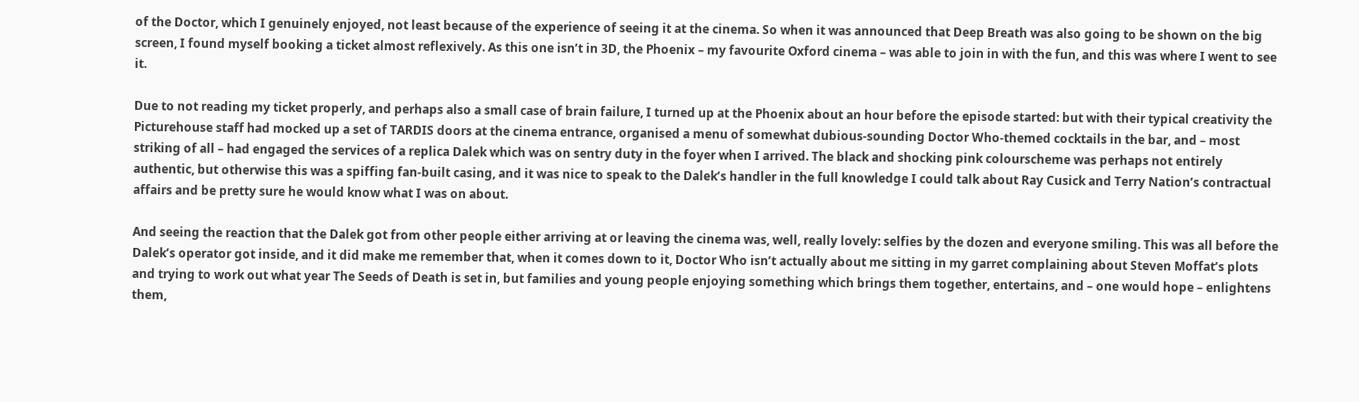of the Doctor, which I genuinely enjoyed, not least because of the experience of seeing it at the cinema. So when it was announced that Deep Breath was also going to be shown on the big screen, I found myself booking a ticket almost reflexively. As this one isn’t in 3D, the Phoenix – my favourite Oxford cinema – was able to join in with the fun, and this was where I went to see it.

Due to not reading my ticket properly, and perhaps also a small case of brain failure, I turned up at the Phoenix about an hour before the episode started: but with their typical creativity the Picturehouse staff had mocked up a set of TARDIS doors at the cinema entrance, organised a menu of somewhat dubious-sounding Doctor Who-themed cocktails in the bar, and – most striking of all – had engaged the services of a replica Dalek which was on sentry duty in the foyer when I arrived. The black and shocking pink colourscheme was perhaps not entirely authentic, but otherwise this was a spiffing fan-built casing, and it was nice to speak to the Dalek’s handler in the full knowledge I could talk about Ray Cusick and Terry Nation’s contractual affairs and be pretty sure he would know what I was on about.

And seeing the reaction that the Dalek got from other people either arriving at or leaving the cinema was, well, really lovely: selfies by the dozen and everyone smiling. This was all before the Dalek’s operator got inside, and it did make me remember that, when it comes down to it, Doctor Who isn’t actually about me sitting in my garret complaining about Steven Moffat’s plots and trying to work out what year The Seeds of Death is set in, but families and young people enjoying something which brings them together, entertains, and – one would hope – enlightens them,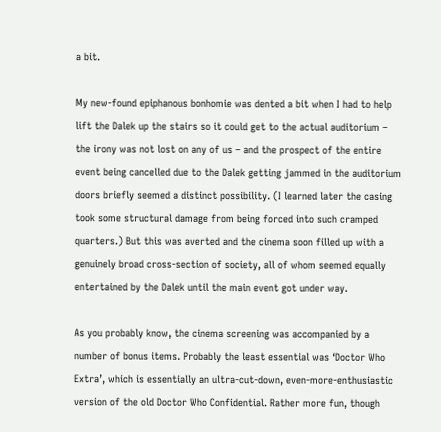a bit.

My new-found epiphanous bonhomie was dented a bit when I had to help lift the Dalek up the stairs so it could get to the actual auditorium – the irony was not lost on any of us – and the prospect of the entire event being cancelled due to the Dalek getting jammed in the auditorium doors briefly seemed a distinct possibility. (I learned later the casing took some structural damage from being forced into such cramped quarters.) But this was averted and the cinema soon filled up with a genuinely broad cross-section of society, all of whom seemed equally entertained by the Dalek until the main event got under way.

As you probably know, the cinema screening was accompanied by a number of bonus items. Probably the least essential was ‘Doctor Who Extra’, which is essentially an ultra-cut-down, even-more-enthusiastic version of the old Doctor Who Confidential. Rather more fun, though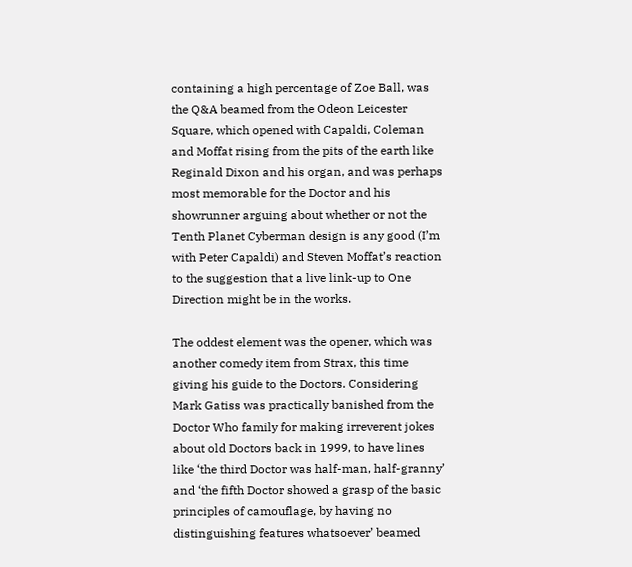containing a high percentage of Zoe Ball, was the Q&A beamed from the Odeon Leicester Square, which opened with Capaldi, Coleman and Moffat rising from the pits of the earth like Reginald Dixon and his organ, and was perhaps most memorable for the Doctor and his showrunner arguing about whether or not the Tenth Planet Cyberman design is any good (I’m with Peter Capaldi) and Steven Moffat’s reaction to the suggestion that a live link-up to One Direction might be in the works.

The oddest element was the opener, which was another comedy item from Strax, this time giving his guide to the Doctors. Considering Mark Gatiss was practically banished from the Doctor Who family for making irreverent jokes about old Doctors back in 1999, to have lines like ‘the third Doctor was half-man, half-granny’ and ‘the fifth Doctor showed a grasp of the basic principles of camouflage, by having no distinguishing features whatsoever’ beamed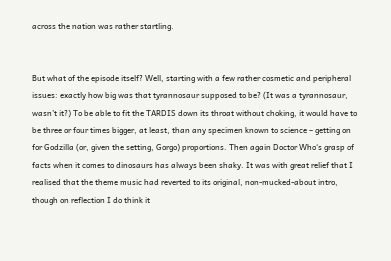across the nation was rather startling.


But what of the episode itself? Well, starting with a few rather cosmetic and peripheral issues: exactly how big was that tyrannosaur supposed to be? (It was a tyrannosaur, wasn’t it?) To be able to fit the TARDIS down its throat without choking, it would have to be three or four times bigger, at least, than any specimen known to science – getting on for Godzilla (or, given the setting, Gorgo) proportions. Then again Doctor Who‘s grasp of facts when it comes to dinosaurs has always been shaky. It was with great relief that I realised that the theme music had reverted to its original, non-mucked-about intro, though on reflection I do think it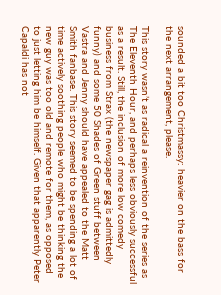sounded a bit too Christmassy: heavier on the bass for the next arrangement, please.

This story wasn’t as radical a reinvention of the series as The Eleventh Hour, and perhaps less obviously successful as a result. Still, the inclusion of more low comedy business from Strax (the newspaper gag is admittedly funny) and some 50 Shades of Green stuff between Vastra and Jenny should have appealed to the Matt Smith fanbase. This story seemed to be spending a lot of time actively soothing people who might be thinking the new guy was too old and remote for them, as opposed to just letting him be himself. Given that apparently Peter Capaldi has not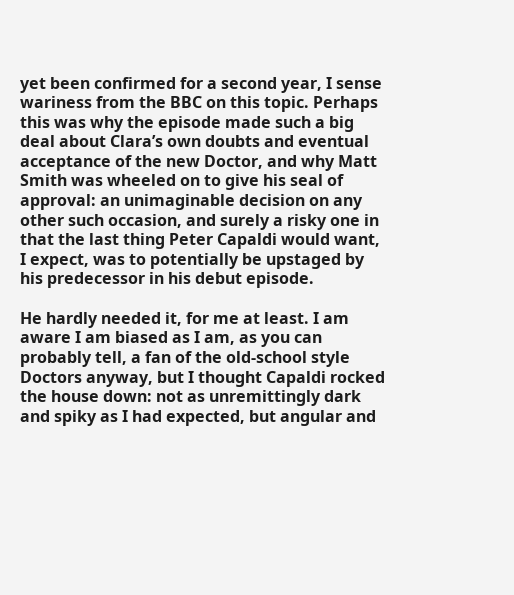yet been confirmed for a second year, I sense wariness from the BBC on this topic. Perhaps this was why the episode made such a big deal about Clara’s own doubts and eventual acceptance of the new Doctor, and why Matt Smith was wheeled on to give his seal of approval: an unimaginable decision on any other such occasion, and surely a risky one in that the last thing Peter Capaldi would want, I expect, was to potentially be upstaged by his predecessor in his debut episode.

He hardly needed it, for me at least. I am aware I am biased as I am, as you can probably tell, a fan of the old-school style Doctors anyway, but I thought Capaldi rocked the house down: not as unremittingly dark and spiky as I had expected, but angular and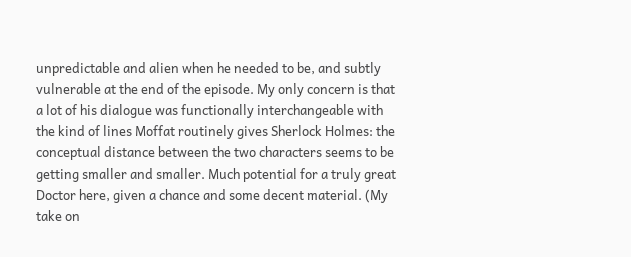unpredictable and alien when he needed to be, and subtly vulnerable at the end of the episode. My only concern is that a lot of his dialogue was functionally interchangeable with the kind of lines Moffat routinely gives Sherlock Holmes: the conceptual distance between the two characters seems to be getting smaller and smaller. Much potential for a truly great Doctor here, given a chance and some decent material. (My take on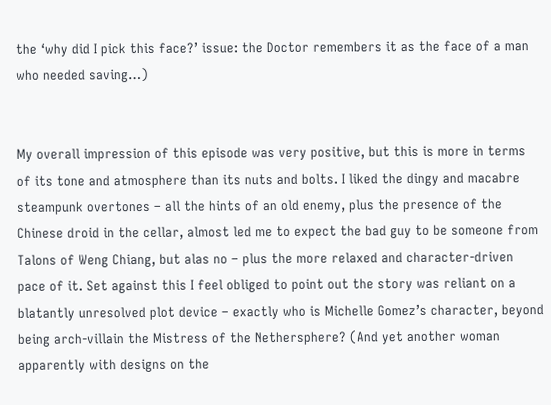the ‘why did I pick this face?’ issue: the Doctor remembers it as the face of a man who needed saving…)


My overall impression of this episode was very positive, but this is more in terms of its tone and atmosphere than its nuts and bolts. I liked the dingy and macabre steampunk overtones – all the hints of an old enemy, plus the presence of the Chinese droid in the cellar, almost led me to expect the bad guy to be someone from Talons of Weng Chiang, but alas no – plus the more relaxed and character-driven pace of it. Set against this I feel obliged to point out the story was reliant on a blatantly unresolved plot device – exactly who is Michelle Gomez’s character, beyond being arch-villain the Mistress of the Nethersphere? (And yet another woman apparently with designs on the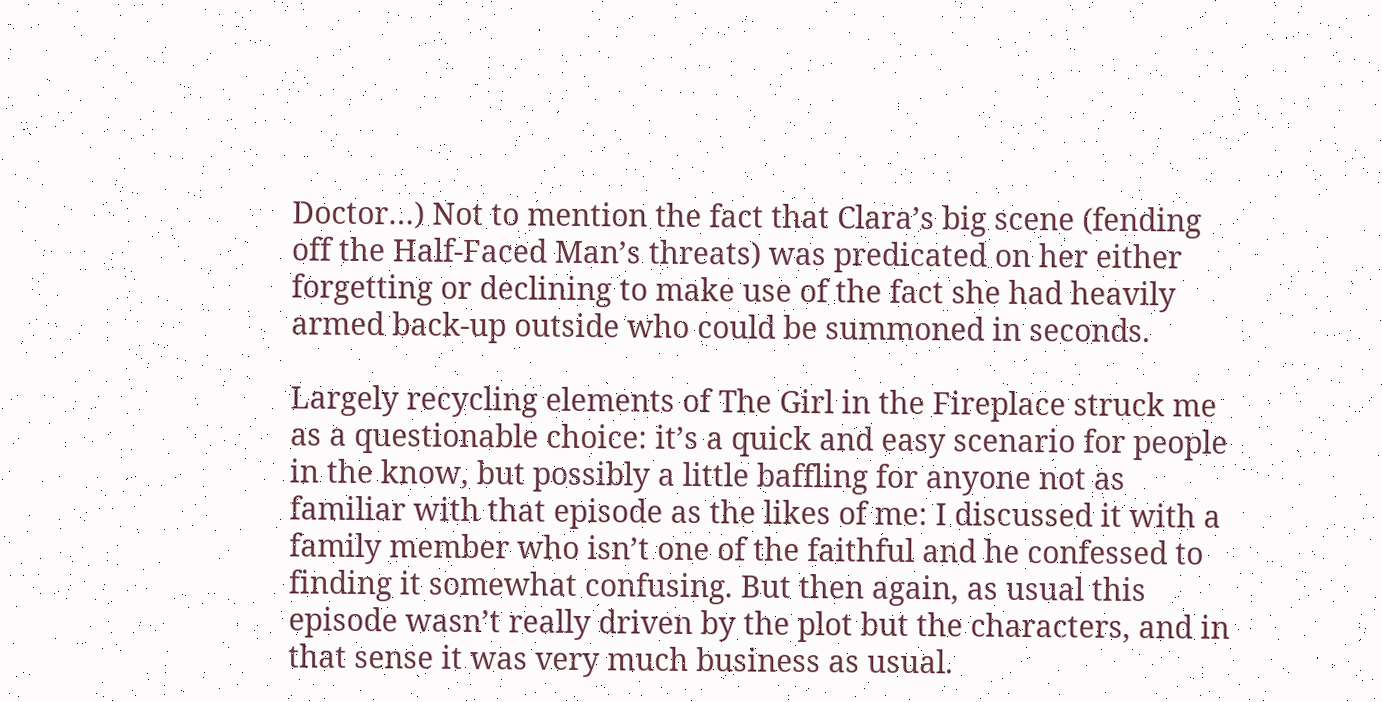Doctor…) Not to mention the fact that Clara’s big scene (fending off the Half-Faced Man’s threats) was predicated on her either forgetting or declining to make use of the fact she had heavily armed back-up outside who could be summoned in seconds.

Largely recycling elements of The Girl in the Fireplace struck me as a questionable choice: it’s a quick and easy scenario for people in the know, but possibly a little baffling for anyone not as familiar with that episode as the likes of me: I discussed it with a family member who isn’t one of the faithful and he confessed to finding it somewhat confusing. But then again, as usual this episode wasn’t really driven by the plot but the characters, and in that sense it was very much business as usual.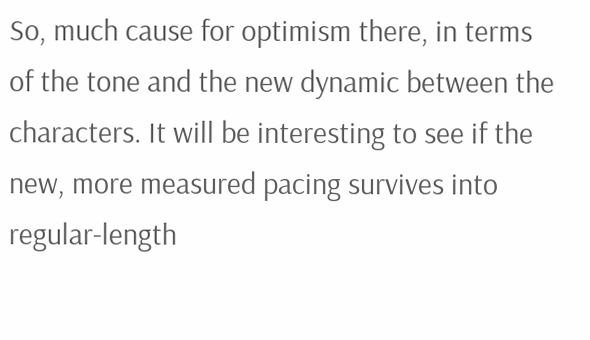So, much cause for optimism there, in terms of the tone and the new dynamic between the characters. It will be interesting to see if the new, more measured pacing survives into regular-length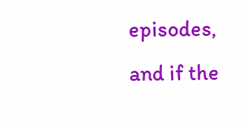episodes, and if the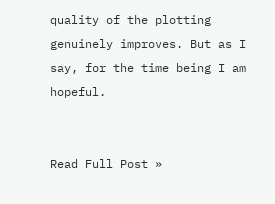quality of the plotting genuinely improves. But as I say, for the time being I am hopeful.


Read Full Post »